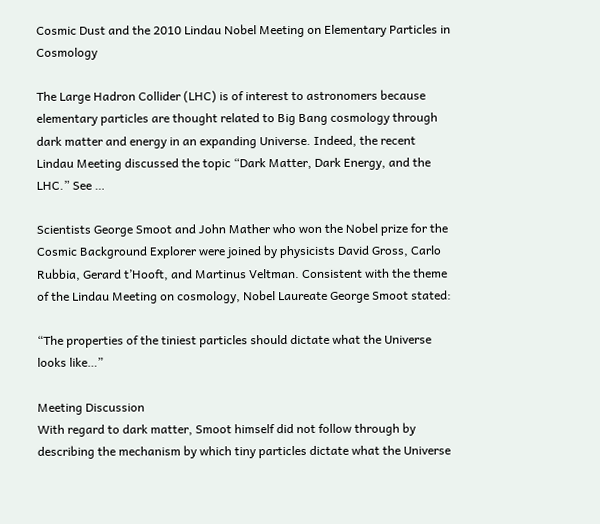Cosmic Dust and the 2010 Lindau Nobel Meeting on Elementary Particles in Cosmology

The Large Hadron Collider (LHC) is of interest to astronomers because elementary particles are thought related to Big Bang cosmology through dark matter and energy in an expanding Universe. Indeed, the recent Lindau Meeting discussed the topic “Dark Matter, Dark Energy, and the LHC.” See …

Scientists George Smoot and John Mather who won the Nobel prize for the Cosmic Background Explorer were joined by physicists David Gross, Carlo Rubbia, Gerard t’Hooft, and Martinus Veltman. Consistent with the theme of the Lindau Meeting on cosmology, Nobel Laureate George Smoot stated:

“The properties of the tiniest particles should dictate what the Universe looks like…”

Meeting Discussion
With regard to dark matter, Smoot himself did not follow through by describing the mechanism by which tiny particles dictate what the Universe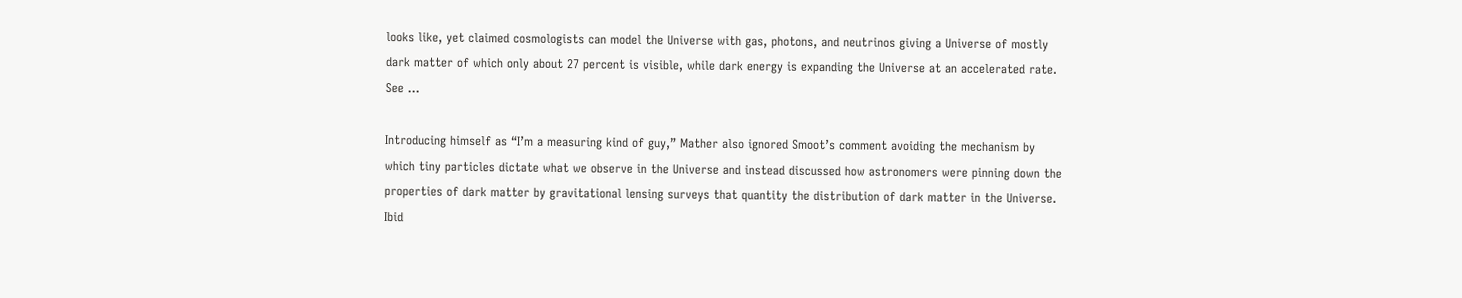looks like, yet claimed cosmologists can model the Universe with gas, photons, and neutrinos giving a Universe of mostly dark matter of which only about 27 percent is visible, while dark energy is expanding the Universe at an accelerated rate. See …

Introducing himself as “I’m a measuring kind of guy,” Mather also ignored Smoot’s comment avoiding the mechanism by which tiny particles dictate what we observe in the Universe and instead discussed how astronomers were pinning down the properties of dark matter by gravitational lensing surveys that quantity the distribution of dark matter in the Universe. Ibid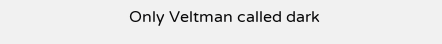Only Veltman called dark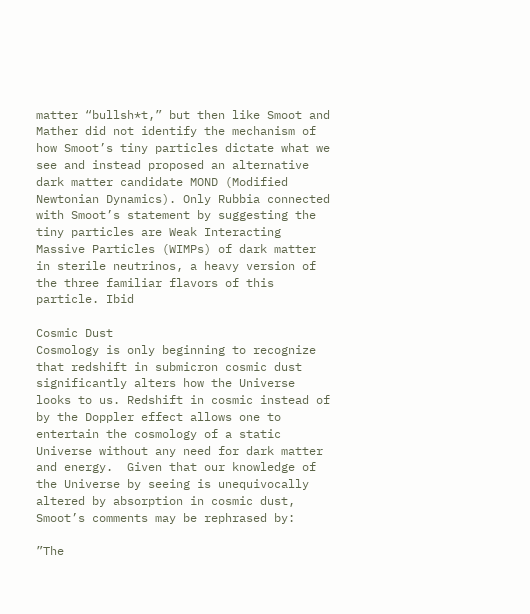matter “bullsh*t,” but then like Smoot and Mather did not identify the mechanism of how Smoot’s tiny particles dictate what we see and instead proposed an alternative dark matter candidate MOND (Modified Newtonian Dynamics). Only Rubbia connected with Smoot’s statement by suggesting the tiny particles are Weak Interacting Massive Particles (WIMPs) of dark matter in sterile neutrinos, a heavy version of the three familiar flavors of this particle. Ibid

Cosmic Dust
Cosmology is only beginning to recognize that redshift in submicron cosmic dust significantly alters how the Universe looks to us. Redshift in cosmic instead of by the Doppler effect allows one to entertain the cosmology of a static Universe without any need for dark matter and energy.  Given that our knowledge of the Universe by seeing is unequivocally altered by absorption in cosmic dust, Smoot’s comments may be rephrased by:

”The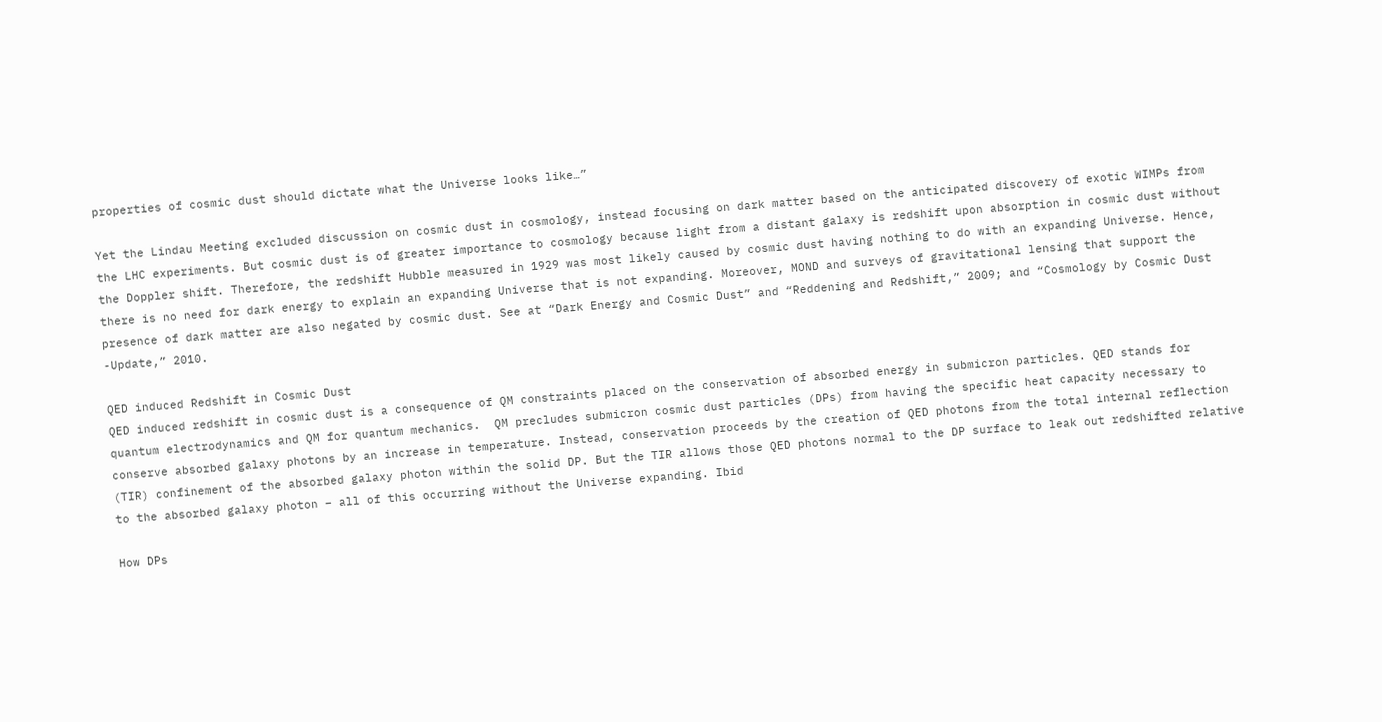properties of cosmic dust should dictate what the Universe looks like…”

Yet the Lindau Meeting excluded discussion on cosmic dust in cosmology, instead focusing on dark matter based on the anticipated discovery of exotic WIMPs from the LHC experiments. But cosmic dust is of greater importance to cosmology because light from a distant galaxy is redshift upon absorption in cosmic dust without the Doppler shift. Therefore, the redshift Hubble measured in 1929 was most likely caused by cosmic dust having nothing to do with an expanding Universe. Hence, there is no need for dark energy to explain an expanding Universe that is not expanding. Moreover, MOND and surveys of gravitational lensing that support the presence of dark matter are also negated by cosmic dust. See at “Dark Energy and Cosmic Dust” and “Reddening and Redshift,” 2009; and “Cosmology by Cosmic Dust -Update,” 2010.

QED induced Redshift in Cosmic Dust
QED induced redshift in cosmic dust is a consequence of QM constraints placed on the conservation of absorbed energy in submicron particles. QED stands for quantum electrodynamics and QM for quantum mechanics.  QM precludes submicron cosmic dust particles (DPs) from having the specific heat capacity necessary to conserve absorbed galaxy photons by an increase in temperature. Instead, conservation proceeds by the creation of QED photons from the total internal reflection (TIR) confinement of the absorbed galaxy photon within the solid DP. But the TIR allows those QED photons normal to the DP surface to leak out redshifted relative to the absorbed galaxy photon – all of this occurring without the Universe expanding. Ibid

How DPs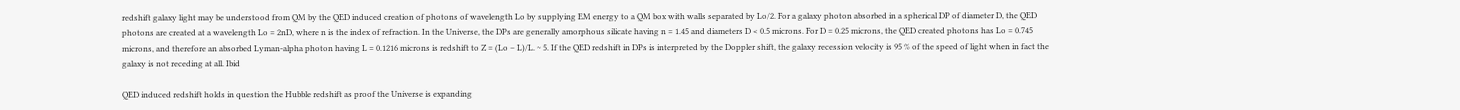redshift galaxy light may be understood from QM by the QED induced creation of photons of wavelength Lo by supplying EM energy to a QM box with walls separated by Lo/2. For a galaxy photon absorbed in a spherical DP of diameter D, the QED photons are created at a wavelength Lo = 2nD, where n is the index of refraction. In the Universe, the DPs are generally amorphous silicate having n = 1.45 and diameters D < 0.5 microns. For D = 0.25 microns, the QED created photons has Lo = 0.745 microns, and therefore an absorbed Lyman-alpha photon having L = 0.1216 microns is redshift to Z = (Lo – L)/L. ~ 5. If the QED redshift in DPs is interpreted by the Doppler shift, the galaxy recession velocity is 95 % of the speed of light when in fact the galaxy is not receding at all. Ibid

QED induced redshift holds in question the Hubble redshift as proof the Universe is expanding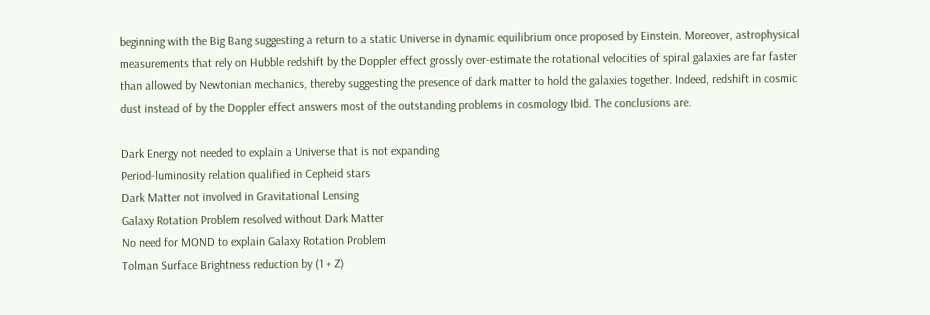beginning with the Big Bang suggesting a return to a static Universe in dynamic equilibrium once proposed by Einstein. Moreover, astrophysical measurements that rely on Hubble redshift by the Doppler effect grossly over-estimate the rotational velocities of spiral galaxies are far faster than allowed by Newtonian mechanics, thereby suggesting the presence of dark matter to hold the galaxies together. Indeed, redshift in cosmic dust instead of by the Doppler effect answers most of the outstanding problems in cosmology Ibid. The conclusions are.

Dark Energy not needed to explain a Universe that is not expanding
Period-luminosity relation qualified in Cepheid stars
Dark Matter not involved in Gravitational Lensing
Galaxy Rotation Problem resolved without Dark Matter
No need for MOND to explain Galaxy Rotation Problem
Tolman Surface Brightness reduction by (1 + Z)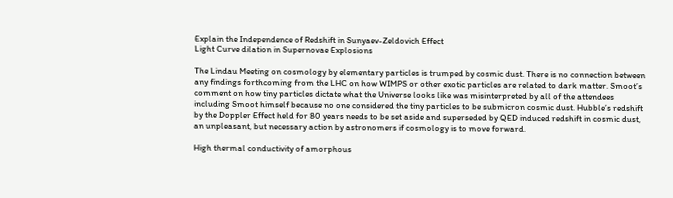Explain the Independence of Redshift in Sunyaev-Zeldovich Effect
Light Curve dilation in Supernovae Explosions

The Lindau Meeting on cosmology by elementary particles is trumped by cosmic dust. There is no connection between any findings forthcoming from the LHC on how WIMPS or other exotic particles are related to dark matter. Smoot’s comment on how tiny particles dictate what the Universe looks like was misinterpreted by all of the attendees including Smoot himself because no one considered the tiny particles to be submicron cosmic dust. Hubble’s redshift by the Doppler Effect held for 80 years needs to be set aside and superseded by QED induced redshift in cosmic dust, an unpleasant, but necessary action by astronomers if cosmology is to move forward.

High thermal conductivity of amorphous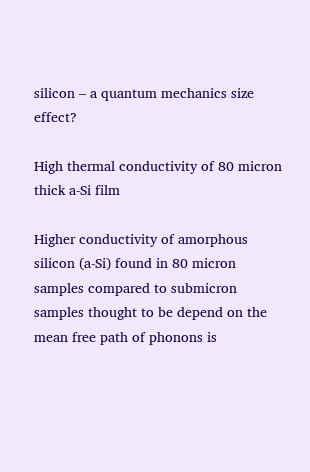silicon – a quantum mechanics size effect?

High thermal conductivity of 80 micron thick a-Si film

Higher conductivity of amorphous silicon (a-Si) found in 80 micron samples compared to submicron samples thought to be depend on the mean free path of phonons is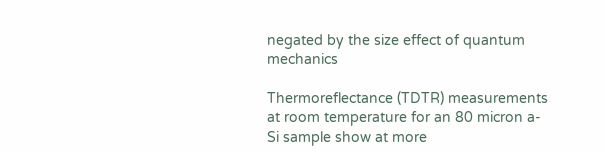negated by the size effect of quantum mechanics

Thermoreflectance (TDTR) measurements at room temperature for an 80 micron a-Si sample show at more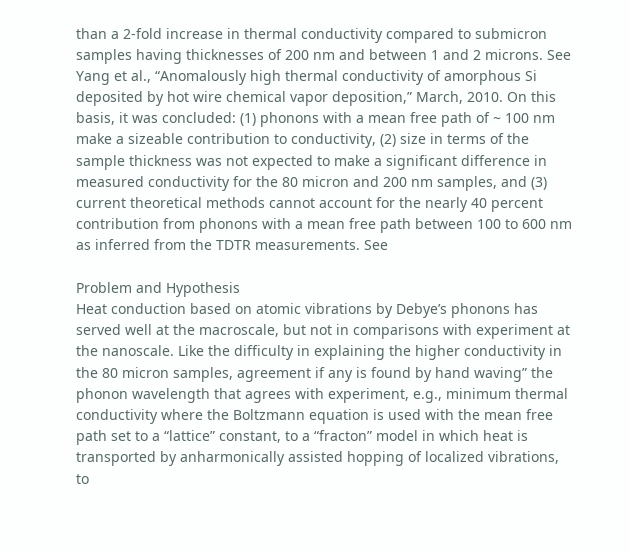than a 2-fold increase in thermal conductivity compared to submicron samples having thicknesses of 200 nm and between 1 and 2 microns. See Yang et al., “Anomalously high thermal conductivity of amorphous Si deposited by hot wire chemical vapor deposition,” March, 2010. On this basis, it was concluded: (1) phonons with a mean free path of ~ 100 nm make a sizeable contribution to conductivity, (2) size in terms of the sample thickness was not expected to make a significant difference in measured conductivity for the 80 micron and 200 nm samples, and (3) current theoretical methods cannot account for the nearly 40 percent contribution from phonons with a mean free path between 100 to 600 nm as inferred from the TDTR measurements. See

Problem and Hypothesis
Heat conduction based on atomic vibrations by Debye’s phonons has served well at the macroscale, but not in comparisons with experiment at the nanoscale. Like the difficulty in explaining the higher conductivity in the 80 micron samples, agreement if any is found by hand waving” the phonon wavelength that agrees with experiment, e.g., minimum thermal conductivity where the Boltzmann equation is used with the mean free path set to a “lattice” constant, to a “fracton” model in which heat is transported by anharmonically assisted hopping of localized vibrations, to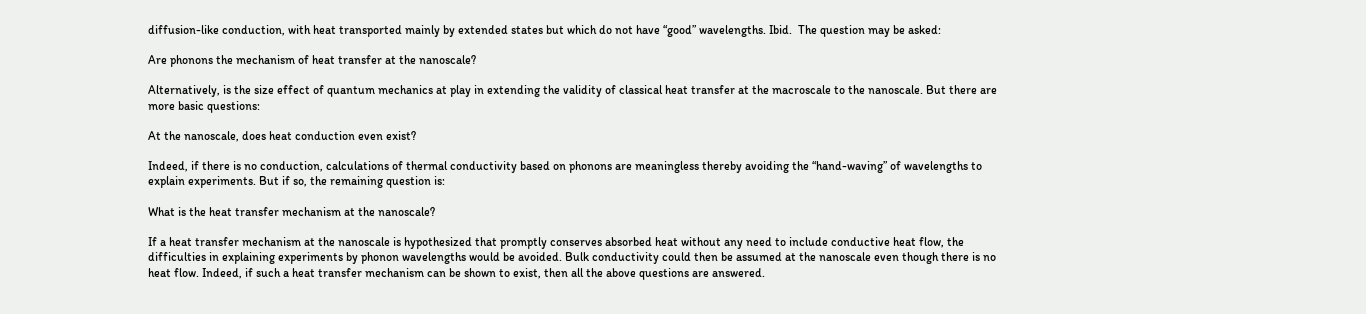diffusion-like conduction, with heat transported mainly by extended states but which do not have “good” wavelengths. Ibid.  The question may be asked:

Are phonons the mechanism of heat transfer at the nanoscale?

Alternatively, is the size effect of quantum mechanics at play in extending the validity of classical heat transfer at the macroscale to the nanoscale. But there are more basic questions:

At the nanoscale, does heat conduction even exist?

Indeed, if there is no conduction, calculations of thermal conductivity based on phonons are meaningless thereby avoiding the “hand-waving” of wavelengths to explain experiments. But if so, the remaining question is:

What is the heat transfer mechanism at the nanoscale?

If a heat transfer mechanism at the nanoscale is hypothesized that promptly conserves absorbed heat without any need to include conductive heat flow, the difficulties in explaining experiments by phonon wavelengths would be avoided. Bulk conductivity could then be assumed at the nanoscale even though there is no heat flow. Indeed, if such a heat transfer mechanism can be shown to exist, then all the above questions are answered.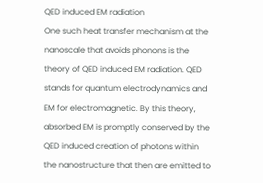QED induced EM radiation
One such heat transfer mechanism at the nanoscale that avoids phonons is the theory of QED induced EM radiation. QED stands for quantum electrodynamics and EM for electromagnetic. By this theory, absorbed EM is promptly conserved by the QED induced creation of photons within the nanostructure that then are emitted to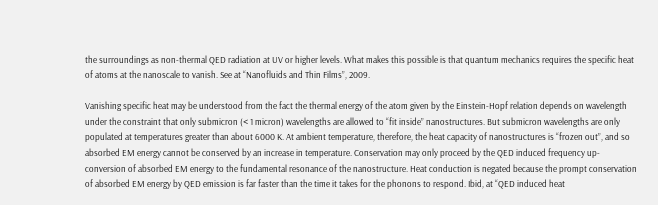the surroundings as non-thermal QED radiation at UV or higher levels. What makes this possible is that quantum mechanics requires the specific heat of atoms at the nanoscale to vanish. See at “Nanofluids and Thin Films”, 2009.

Vanishing specific heat may be understood from the fact the thermal energy of the atom given by the Einstein-Hopf relation depends on wavelength under the constraint that only submicron (< 1 micron) wavelengths are allowed to “fit inside” nanostructures. But submicron wavelengths are only populated at temperatures greater than about 6000 K. At ambient temperature, therefore, the heat capacity of nanostructures is “frozen out”, and so absorbed EM energy cannot be conserved by an increase in temperature. Conservation may only proceed by the QED induced frequency up-conversion of absorbed EM energy to the fundamental resonance of the nanostructure. Heat conduction is negated because the prompt conservation of absorbed EM energy by QED emission is far faster than the time it takes for the phonons to respond. Ibid, at “QED induced heat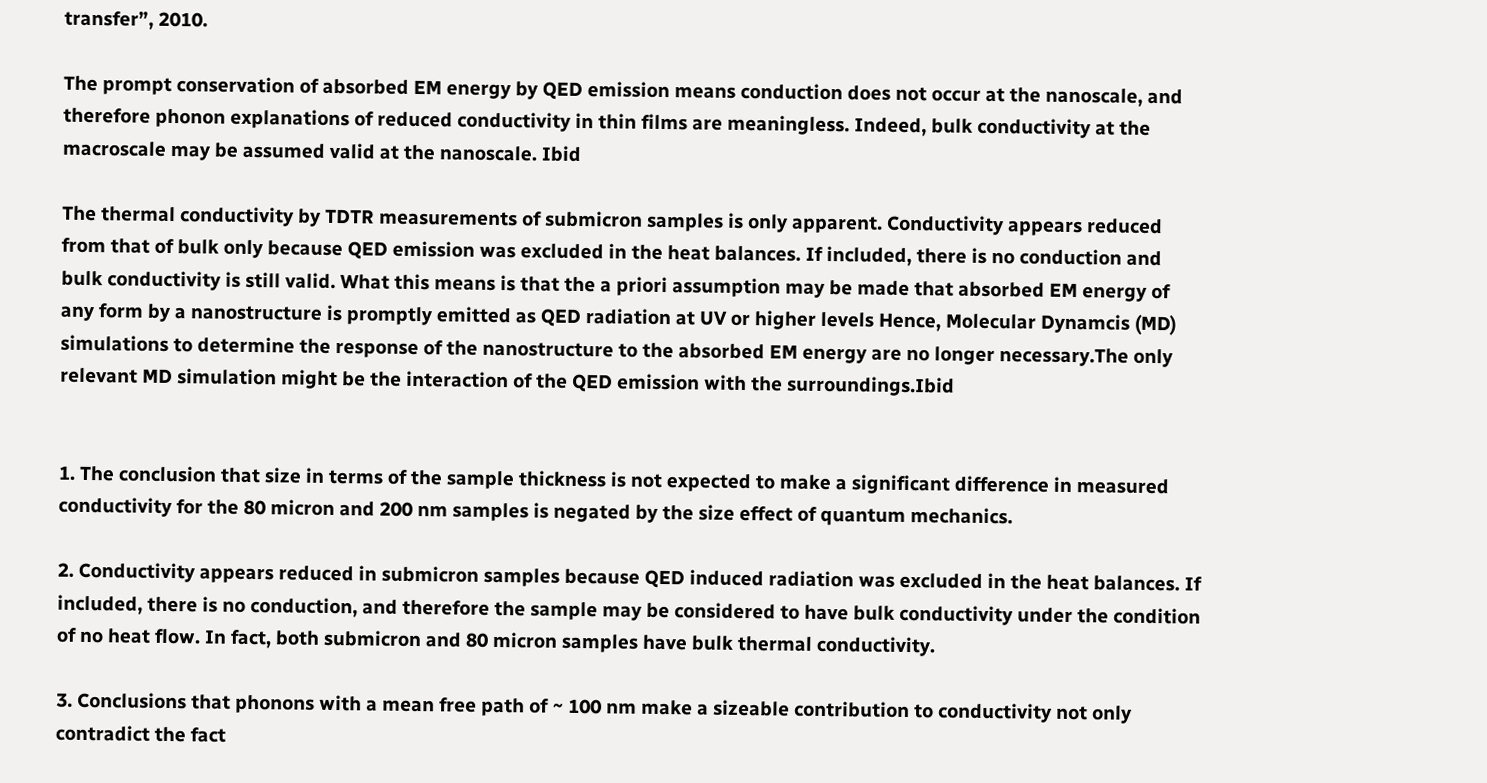transfer”, 2010.

The prompt conservation of absorbed EM energy by QED emission means conduction does not occur at the nanoscale, and therefore phonon explanations of reduced conductivity in thin films are meaningless. Indeed, bulk conductivity at the macroscale may be assumed valid at the nanoscale. Ibid

The thermal conductivity by TDTR measurements of submicron samples is only apparent. Conductivity appears reduced from that of bulk only because QED emission was excluded in the heat balances. If included, there is no conduction and bulk conductivity is still valid. What this means is that the a priori assumption may be made that absorbed EM energy of any form by a nanostructure is promptly emitted as QED radiation at UV or higher levels Hence, Molecular Dynamcis (MD) simulations to determine the response of the nanostructure to the absorbed EM energy are no longer necessary.The only relevant MD simulation might be the interaction of the QED emission with the surroundings.Ibid


1. The conclusion that size in terms of the sample thickness is not expected to make a significant difference in measured conductivity for the 80 micron and 200 nm samples is negated by the size effect of quantum mechanics.

2. Conductivity appears reduced in submicron samples because QED induced radiation was excluded in the heat balances. If included, there is no conduction, and therefore the sample may be considered to have bulk conductivity under the condition of no heat flow. In fact, both submicron and 80 micron samples have bulk thermal conductivity.

3. Conclusions that phonons with a mean free path of ~ 100 nm make a sizeable contribution to conductivity not only contradict the fact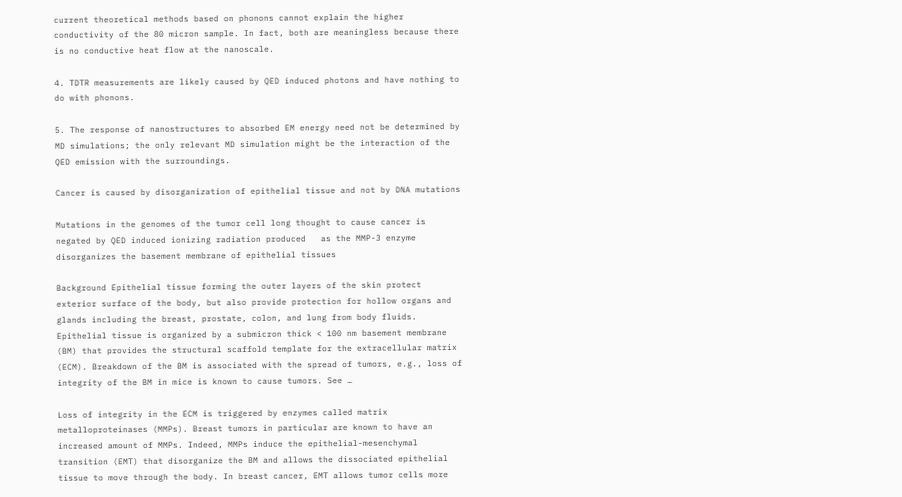current theoretical methods based on phonons cannot explain the higher conductivity of the 80 micron sample. In fact, both are meaningless because there is no conductive heat flow at the nanoscale.

4. TDTR measurements are likely caused by QED induced photons and have nothing to do with phonons.

5. The response of nanostructures to absorbed EM energy need not be determined by MD simulations; the only relevant MD simulation might be the interaction of the QED emission with the surroundings.

Cancer is caused by disorganization of epithelial tissue and not by DNA mutations

Mutations in the genomes of the tumor cell long thought to cause cancer is negated by QED induced ionizing radiation produced   as the MMP-3 enzyme disorganizes the basement membrane of epithelial tissues

Background Epithelial tissue forming the outer layers of the skin protect exterior surface of the body, but also provide protection for hollow organs and glands including the breast, prostate, colon, and lung from body fluids.  Epithelial tissue is organized by a submicron thick < 100 nm basement membrane (BM) that provides the structural scaffold template for the extracellular matrix (ECM). Breakdown of the BM is associated with the spread of tumors, e.g., loss of integrity of the BM in mice is known to cause tumors. See …

Loss of integrity in the ECM is triggered by enzymes called matrix metalloproteinases (MMPs). Breast tumors in particular are known to have an increased amount of MMPs. Indeed, MMPs induce the epithelial-mesenchymal transition (EMT) that disorganize the BM and allows the dissociated epithelial tissue to move through the body. In breast cancer, EMT allows tumor cells more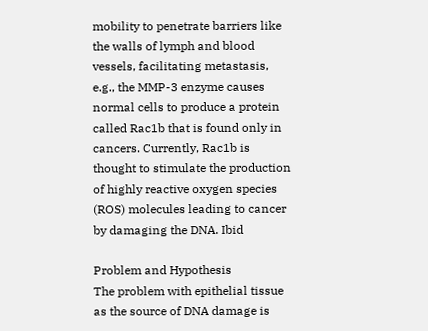mobility to penetrate barriers like the walls of lymph and blood vessels, facilitating metastasis, e.g., the MMP-3 enzyme causes normal cells to produce a protein called Rac1b that is found only in cancers. Currently, Rac1b is thought to stimulate the production of highly reactive oxygen species (ROS) molecules leading to cancer by damaging the DNA. Ibid

Problem and Hypothesis
The problem with epithelial tissue as the source of DNA damage is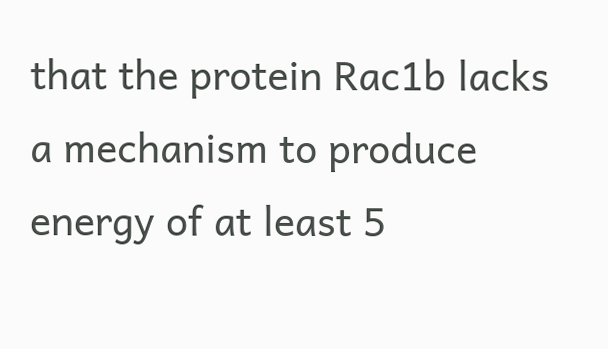that the protein Rac1b lacks a mechanism to produce energy of at least 5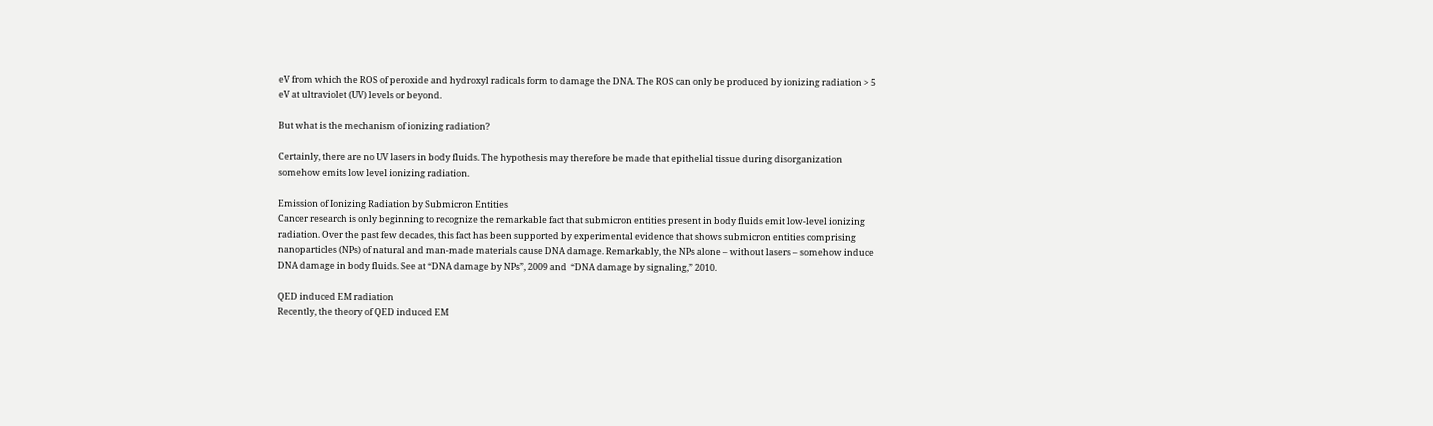eV from which the ROS of peroxide and hydroxyl radicals form to damage the DNA. The ROS can only be produced by ionizing radiation > 5 eV at ultraviolet (UV) levels or beyond.

But what is the mechanism of ionizing radiation?

Certainly, there are no UV lasers in body fluids. The hypothesis may therefore be made that epithelial tissue during disorganization somehow emits low level ionizing radiation.

Emission of Ionizing Radiation by Submicron Entities
Cancer research is only beginning to recognize the remarkable fact that submicron entities present in body fluids emit low-level ionizing radiation. Over the past few decades, this fact has been supported by experimental evidence that shows submicron entities comprising nanoparticles (NPs) of natural and man-made materials cause DNA damage. Remarkably, the NPs alone – without lasers – somehow induce DNA damage in body fluids. See at “DNA damage by NPs”, 2009 and  “DNA damage by signaling,” 2010.

QED induced EM radiation
Recently, the theory of QED induced EM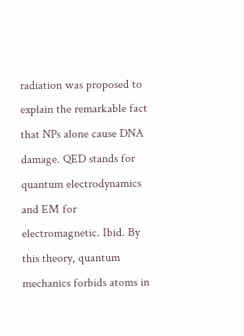radiation was proposed to explain the remarkable fact that NPs alone cause DNA damage. QED stands for quantum electrodynamics and EM for electromagnetic. Ibid. By this theory, quantum mechanics forbids atoms in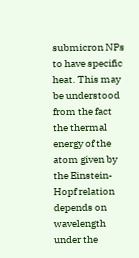submicron NPs to have specific heat. This may be understood from the fact the thermal energy of the atom given by the Einstein-Hopf relation depends on wavelength under the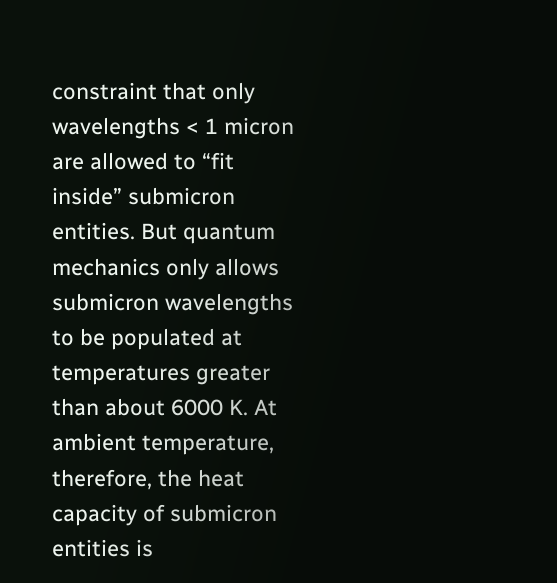constraint that only wavelengths < 1 micron are allowed to “fit inside” submicron entities. But quantum mechanics only allows submicron wavelengths to be populated at temperatures greater than about 6000 K. At ambient temperature, therefore, the heat capacity of submicron entities is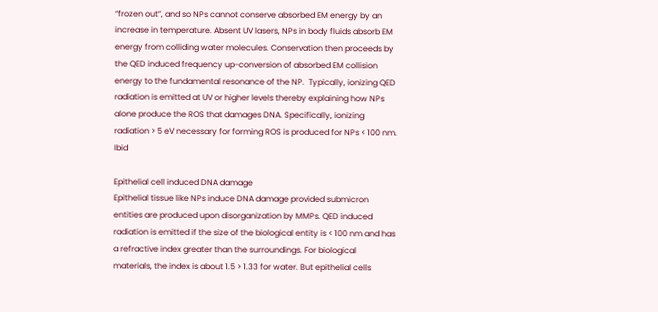“frozen out”, and so NPs cannot conserve absorbed EM energy by an increase in temperature. Absent UV lasers, NPs in body fluids absorb EM energy from colliding water molecules. Conservation then proceeds by the QED induced frequency up-conversion of absorbed EM collision energy to the fundamental resonance of the NP.  Typically, ionizing QED radiation is emitted at UV or higher levels thereby explaining how NPs alone produce the ROS that damages DNA. Specifically, ionizing radiation > 5 eV necessary for forming ROS is produced for NPs < 100 nm. Ibid

Epithelial cell induced DNA damage
Epithelial tissue like NPs induce DNA damage provided submicron entities are produced upon disorganization by MMPs. QED induced radiation is emitted if the size of the biological entity is < 100 nm and has a refractive index greater than the surroundings. For biological materials, the index is about 1.5 > 1.33 for water. But epithelial cells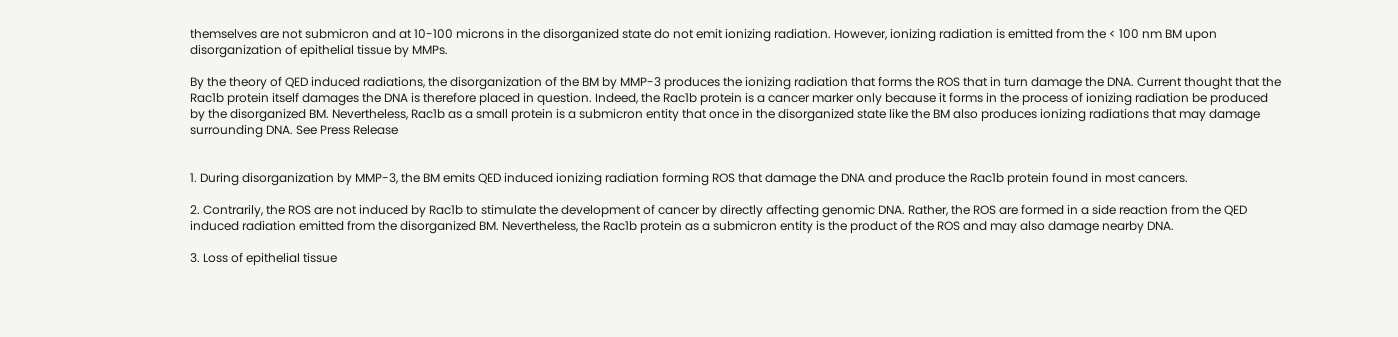themselves are not submicron and at 10-100 microns in the disorganized state do not emit ionizing radiation. However, ionizing radiation is emitted from the < 100 nm BM upon disorganization of epithelial tissue by MMPs.

By the theory of QED induced radiations, the disorganization of the BM by MMP-3 produces the ionizing radiation that forms the ROS that in turn damage the DNA. Current thought that the Rac1b protein itself damages the DNA is therefore placed in question. Indeed, the Rac1b protein is a cancer marker only because it forms in the process of ionizing radiation be produced by the disorganized BM. Nevertheless, Rac1b as a small protein is a submicron entity that once in the disorganized state like the BM also produces ionizing radiations that may damage surrounding DNA. See Press Release


1. During disorganization by MMP-3, the BM emits QED induced ionizing radiation forming ROS that damage the DNA and produce the Rac1b protein found in most cancers.

2. Contrarily, the ROS are not induced by Rac1b to stimulate the development of cancer by directly affecting genomic DNA. Rather, the ROS are formed in a side reaction from the QED induced radiation emitted from the disorganized BM. Nevertheless, the Rac1b protein as a submicron entity is the product of the ROS and may also damage nearby DNA.

3. Loss of epithelial tissue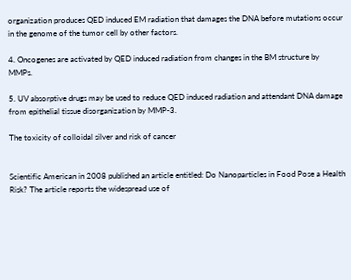organization produces QED induced EM radiation that damages the DNA before mutations occur in the genome of the tumor cell by other factors.

4. Oncogenes are activated by QED induced radiation from changes in the BM structure by MMPs.

5. UV absorptive drugs may be used to reduce QED induced radiation and attendant DNA damage from epithelial tissue disorganization by MMP-3.

The toxicity of colloidal silver and risk of cancer


Scientific American in 2008 published an article entitled: Do Nanoparticles in Food Pose a Health Risk? The article reports the widespread use of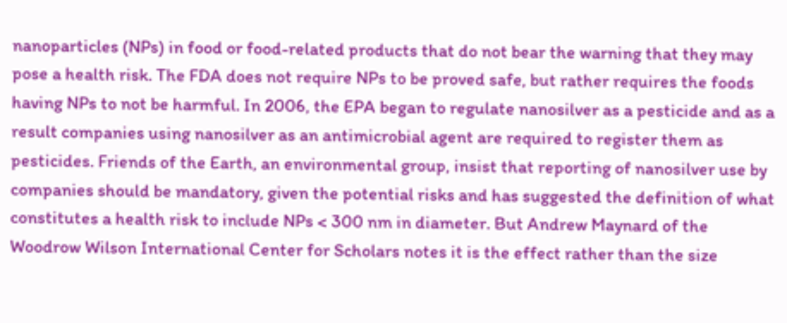nanoparticles (NPs) in food or food-related products that do not bear the warning that they may pose a health risk. The FDA does not require NPs to be proved safe, but rather requires the foods having NPs to not be harmful. In 2006, the EPA began to regulate nanosilver as a pesticide and as a result companies using nanosilver as an antimicrobial agent are required to register them as pesticides. Friends of the Earth, an environmental group, insist that reporting of nanosilver use by companies should be mandatory, given the potential risks and has suggested the definition of what constitutes a health risk to include NPs < 300 nm in diameter. But Andrew Maynard of the Woodrow Wilson International Center for Scholars notes it is the effect rather than the size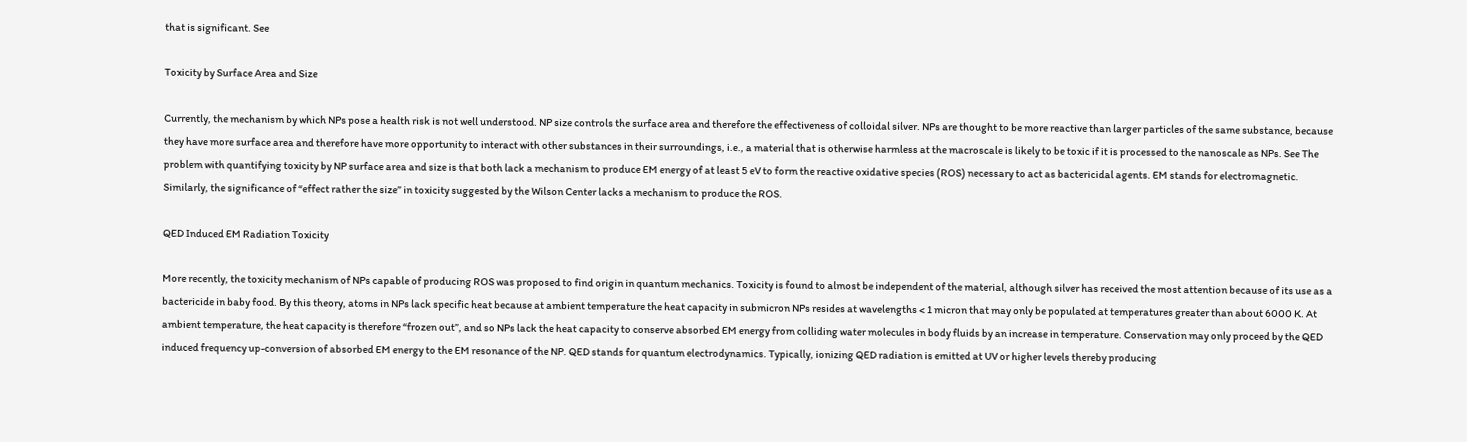that is significant. See

Toxicity by Surface Area and Size

Currently, the mechanism by which NPs pose a health risk is not well understood. NP size controls the surface area and therefore the effectiveness of colloidal silver. NPs are thought to be more reactive than larger particles of the same substance, because they have more surface area and therefore have more opportunity to interact with other substances in their surroundings, i.e., a material that is otherwise harmless at the macroscale is likely to be toxic if it is processed to the nanoscale as NPs. See The problem with quantifying toxicity by NP surface area and size is that both lack a mechanism to produce EM energy of at least 5 eV to form the reactive oxidative species (ROS) necessary to act as bactericidal agents. EM stands for electromagnetic. Similarly, the significance of “effect rather the size” in toxicity suggested by the Wilson Center lacks a mechanism to produce the ROS.

QED Induced EM Radiation Toxicity

More recently, the toxicity mechanism of NPs capable of producing ROS was proposed to find origin in quantum mechanics. Toxicity is found to almost be independent of the material, although silver has received the most attention because of its use as a bactericide in baby food. By this theory, atoms in NPs lack specific heat because at ambient temperature the heat capacity in submicron NPs resides at wavelengths < 1 micron that may only be populated at temperatures greater than about 6000 K. At ambient temperature, the heat capacity is therefore “frozen out”, and so NPs lack the heat capacity to conserve absorbed EM energy from colliding water molecules in body fluids by an increase in temperature. Conservation may only proceed by the QED induced frequency up-conversion of absorbed EM energy to the EM resonance of the NP. QED stands for quantum electrodynamics. Typically, ionizing QED radiation is emitted at UV or higher levels thereby producing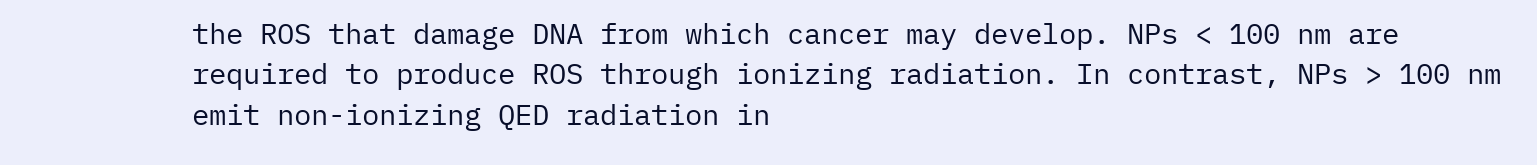the ROS that damage DNA from which cancer may develop. NPs < 100 nm are required to produce ROS through ionizing radiation. In contrast, NPs > 100 nm emit non-ionizing QED radiation in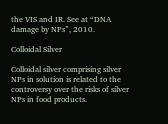the VIS and IR. See at “DNA damage by NPs”, 2010.

Colloidal Silver

Colloidal silver comprising silver NPs in solution is related to the controversy over the risks of silver NPs in food products.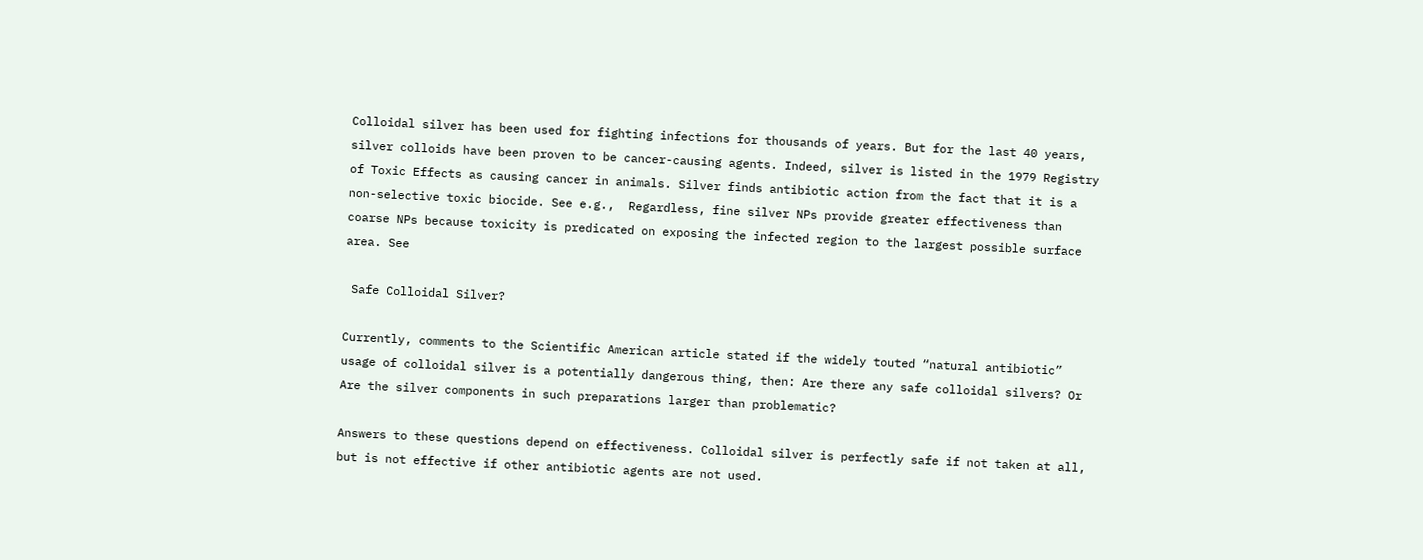Colloidal silver has been used for fighting infections for thousands of years. But for the last 40 years, silver colloids have been proven to be cancer-causing agents. Indeed, silver is listed in the 1979 Registry of Toxic Effects as causing cancer in animals. Silver finds antibiotic action from the fact that it is a non-selective toxic biocide. See e.g.,  Regardless, fine silver NPs provide greater effectiveness than coarse NPs because toxicity is predicated on exposing the infected region to the largest possible surface area. See

 Safe Colloidal Silver?

Currently, comments to the Scientific American article stated if the widely touted “natural antibiotic” usage of colloidal silver is a potentially dangerous thing, then: Are there any safe colloidal silvers? Or Are the silver components in such preparations larger than problematic?

Answers to these questions depend on effectiveness. Colloidal silver is perfectly safe if not taken at all, but is not effective if other antibiotic agents are not used.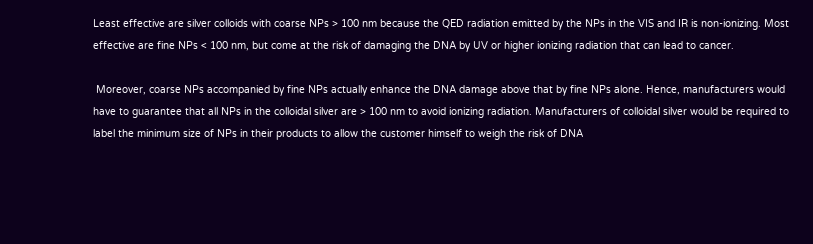Least effective are silver colloids with coarse NPs > 100 nm because the QED radiation emitted by the NPs in the VIS and IR is non-ionizing. Most effective are fine NPs < 100 nm, but come at the risk of damaging the DNA by UV or higher ionizing radiation that can lead to cancer.

 Moreover, coarse NPs accompanied by fine NPs actually enhance the DNA damage above that by fine NPs alone. Hence, manufacturers would have to guarantee that all NPs in the colloidal silver are > 100 nm to avoid ionizing radiation. Manufacturers of colloidal silver would be required to label the minimum size of NPs in their products to allow the customer himself to weigh the risk of DNA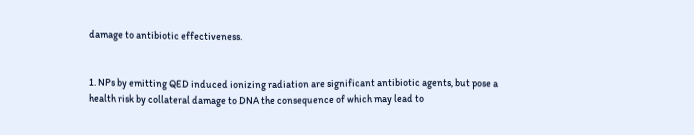damage to antibiotic effectiveness.


1. NPs by emitting QED induced ionizing radiation are significant antibiotic agents, but pose a health risk by collateral damage to DNA the consequence of which may lead to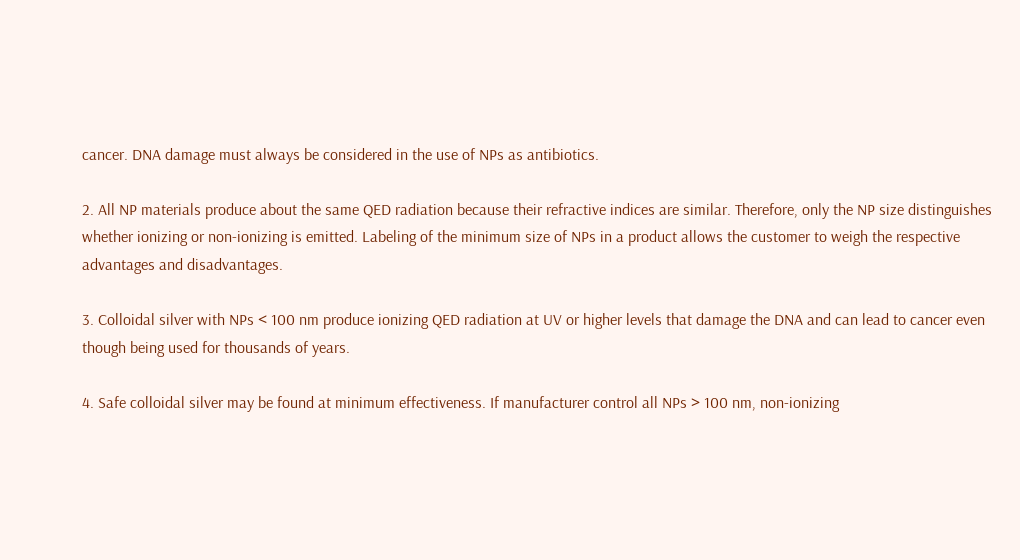cancer. DNA damage must always be considered in the use of NPs as antibiotics.

2. All NP materials produce about the same QED radiation because their refractive indices are similar. Therefore, only the NP size distinguishes whether ionizing or non-ionizing is emitted. Labeling of the minimum size of NPs in a product allows the customer to weigh the respective advantages and disadvantages.

3. Colloidal silver with NPs < 100 nm produce ionizing QED radiation at UV or higher levels that damage the DNA and can lead to cancer even though being used for thousands of years.

4. Safe colloidal silver may be found at minimum effectiveness. If manufacturer control all NPs > 100 nm, non-ionizing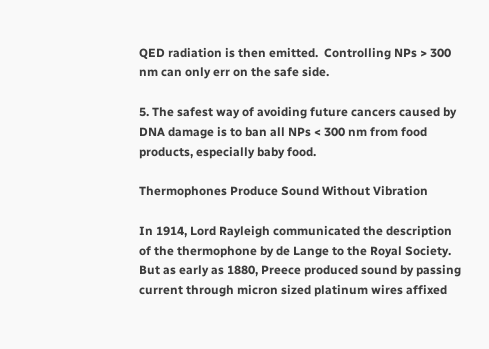QED radiation is then emitted.  Controlling NPs > 300 nm can only err on the safe side.

5. The safest way of avoiding future cancers caused by DNA damage is to ban all NPs < 300 nm from food products, especially baby food.

Thermophones Produce Sound Without Vibration

In 1914, Lord Rayleigh communicated the description of the thermophone by de Lange to the Royal Society. But as early as 1880, Preece produced sound by passing current through micron sized platinum wires affixed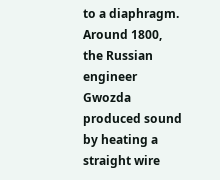to a diaphragm. Around 1800, the Russian engineer Gwozda produced sound by heating a straight wire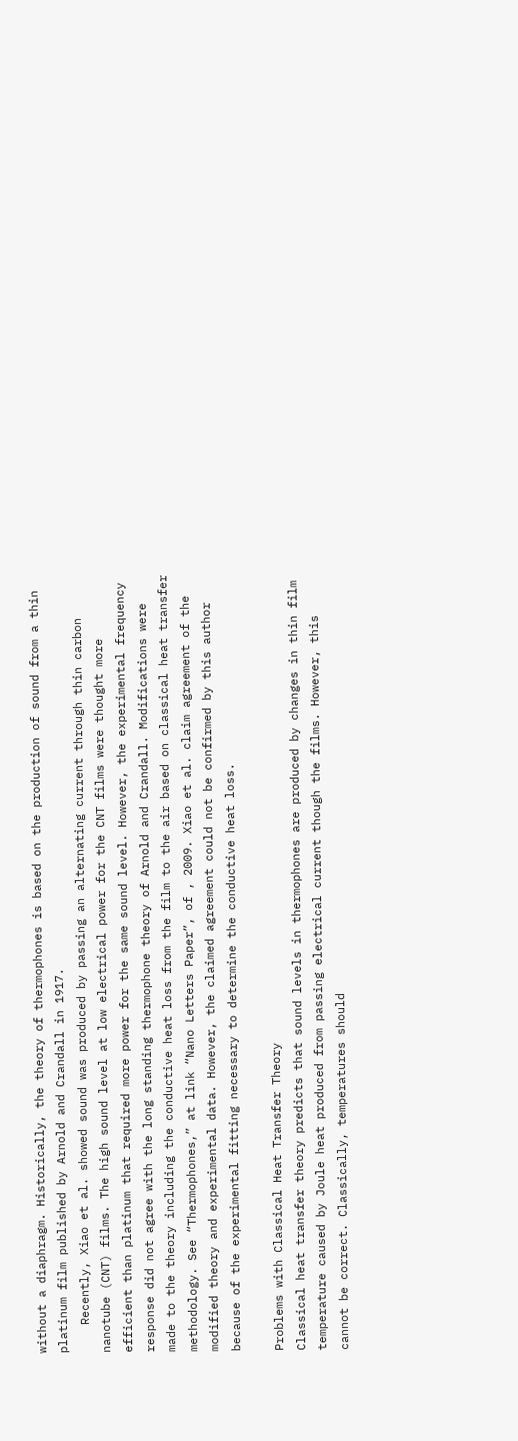without a diaphragm. Historically, the theory of thermophones is based on the production of sound from a thin platinum film published by Arnold and Crandall in 1917.
    Recently, Xiao et al. showed sound was produced by passing an alternating current through thin carbon nanotube (CNT) films. The high sound level at low electrical power for the CNT films were thought more efficient than platinum that required more power for the same sound level. However, the experimental frequency response did not agree with the long standing thermophone theory of Arnold and Crandall. Modifications were made to the theory including the conductive heat loss from the film to the air based on classical heat transfer methodology. See “Thermophones,” at link “Nano Letters Paper”, of , 2009. Xiao et al. claim agreement of the modified theory and experimental data. However, the claimed agreement could not be confirmed by this author because of the experimental fitting necessary to determine the conductive heat loss.

Problems with Classical Heat Transfer Theory
Classical heat transfer theory predicts that sound levels in thermophones are produced by changes in thin film temperature caused by Joule heat produced from passing electrical current though the films. However, this cannot be correct. Classically, temperatures should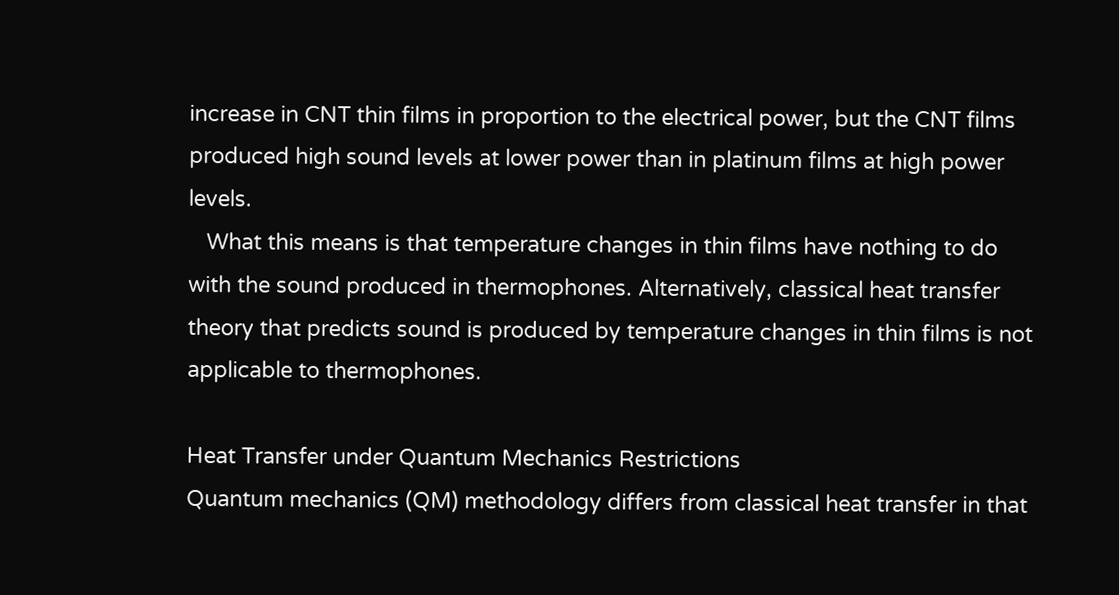increase in CNT thin films in proportion to the electrical power, but the CNT films produced high sound levels at lower power than in platinum films at high power levels.
   What this means is that temperature changes in thin films have nothing to do with the sound produced in thermophones. Alternatively, classical heat transfer theory that predicts sound is produced by temperature changes in thin films is not applicable to thermophones.

Heat Transfer under Quantum Mechanics Restrictions
Quantum mechanics (QM) methodology differs from classical heat transfer in that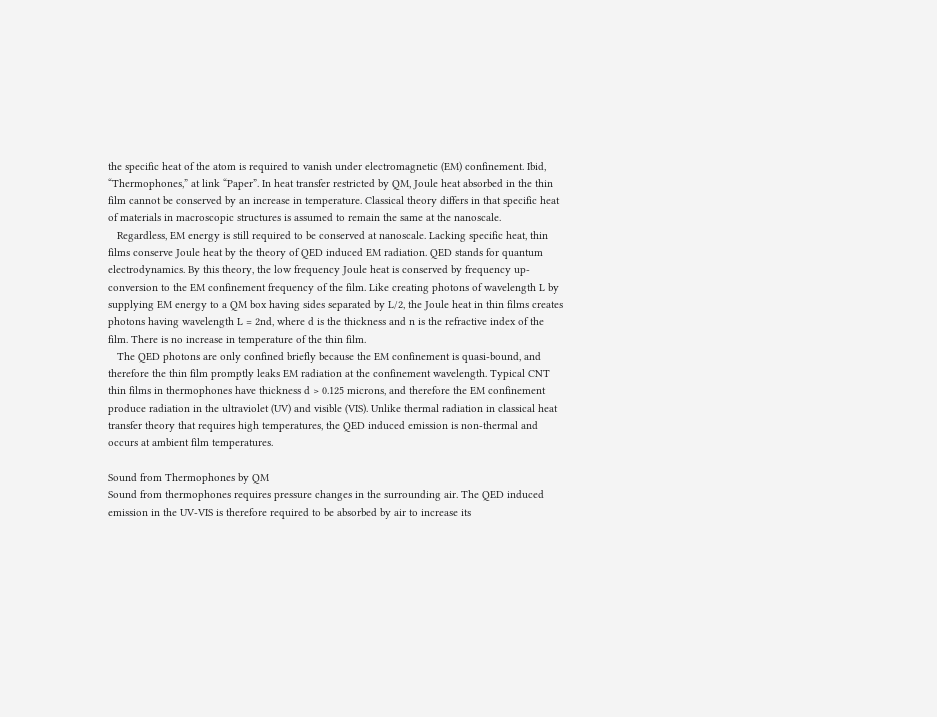the specific heat of the atom is required to vanish under electromagnetic (EM) confinement. Ibid, “Thermophones,” at link “Paper”. In heat transfer restricted by QM, Joule heat absorbed in the thin film cannot be conserved by an increase in temperature. Classical theory differs in that specific heat of materials in macroscopic structures is assumed to remain the same at the nanoscale.
   Regardless, EM energy is still required to be conserved at nanoscale. Lacking specific heat, thin films conserve Joule heat by the theory of QED induced EM radiation. QED stands for quantum electrodynamics. By this theory, the low frequency Joule heat is conserved by frequency up-conversion to the EM confinement frequency of the film. Like creating photons of wavelength L by supplying EM energy to a QM box having sides separated by L/2, the Joule heat in thin films creates photons having wavelength L = 2nd, where d is the thickness and n is the refractive index of the film. There is no increase in temperature of the thin film.
   The QED photons are only confined briefly because the EM confinement is quasi-bound, and therefore the thin film promptly leaks EM radiation at the confinement wavelength. Typical CNT thin films in thermophones have thickness d > 0.125 microns, and therefore the EM confinement produce radiation in the ultraviolet (UV) and visible (VIS). Unlike thermal radiation in classical heat transfer theory that requires high temperatures, the QED induced emission is non-thermal and occurs at ambient film temperatures.

Sound from Thermophones by QM
Sound from thermophones requires pressure changes in the surrounding air. The QED induced emission in the UV-VIS is therefore required to be absorbed by air to increase its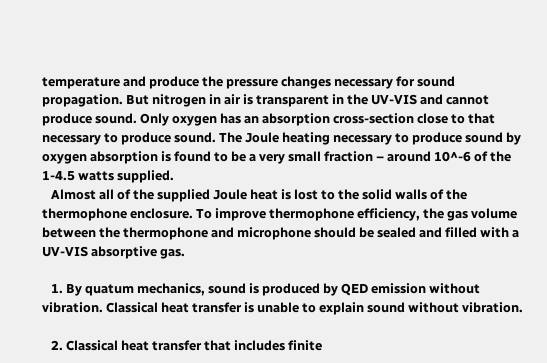temperature and produce the pressure changes necessary for sound propagation. But nitrogen in air is transparent in the UV-VIS and cannot produce sound. Only oxygen has an absorption cross-section close to that necessary to produce sound. The Joule heating necessary to produce sound by oxygen absorption is found to be a very small fraction – around 10^-6 of the 1-4.5 watts supplied.
   Almost all of the supplied Joule heat is lost to the solid walls of the thermophone enclosure. To improve thermophone efficiency, the gas volume between the thermophone and microphone should be sealed and filled with a UV-VIS absorptive gas.

   1. By quatum mechanics, sound is produced by QED emission without vibration. Classical heat transfer is unable to explain sound without vibration.

   2. Classical heat transfer that includes finite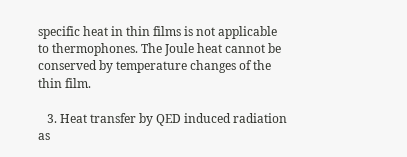specific heat in thin films is not applicable to thermophones. The Joule heat cannot be conserved by temperature changes of the thin film.

   3. Heat transfer by QED induced radiation as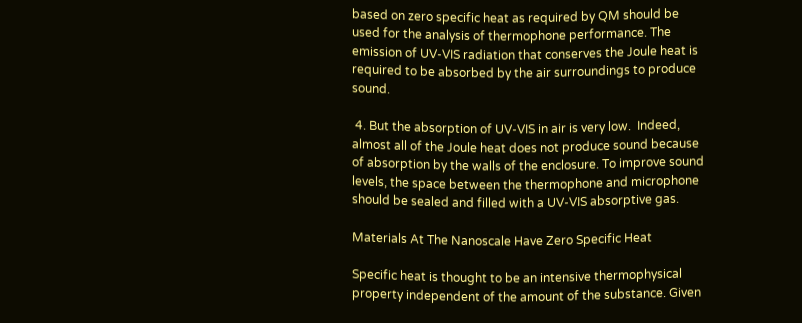based on zero specific heat as required by QM should be used for the analysis of thermophone performance. The emission of UV-VIS radiation that conserves the Joule heat is required to be absorbed by the air surroundings to produce sound.

 4. But the absorption of UV-VIS in air is very low.  Indeed, almost all of the Joule heat does not produce sound because of absorption by the walls of the enclosure. To improve sound levels, the space between the thermophone and microphone should be sealed and filled with a UV-VIS absorptive gas.

Materials At The Nanoscale Have Zero Specific Heat

Specific heat is thought to be an intensive thermophysical property independent of the amount of the substance. Given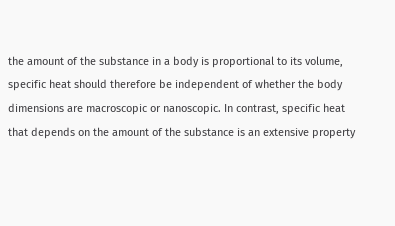the amount of the substance in a body is proportional to its volume, specific heat should therefore be independent of whether the body dimensions are macroscopic or nanoscopic. In contrast, specific heat that depends on the amount of the substance is an extensive property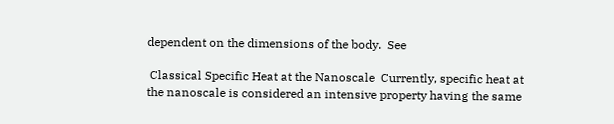dependent on the dimensions of the body.  See

 Classical Specific Heat at the Nanoscale  Currently, specific heat at the nanoscale is considered an intensive property having the same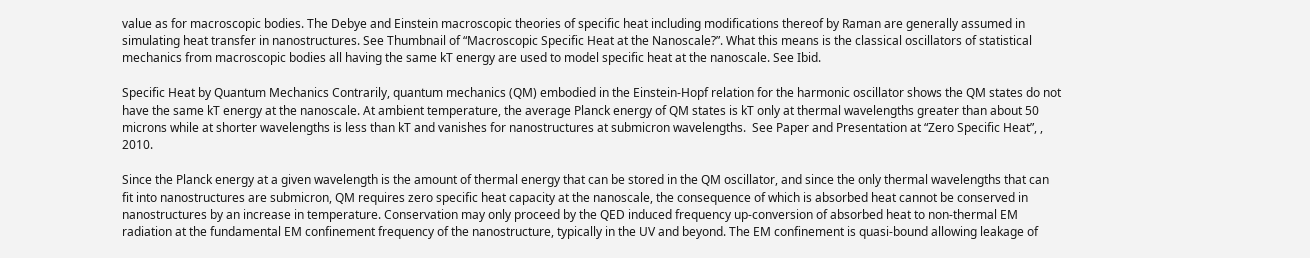value as for macroscopic bodies. The Debye and Einstein macroscopic theories of specific heat including modifications thereof by Raman are generally assumed in simulating heat transfer in nanostructures. See Thumbnail of “Macroscopic Specific Heat at the Nanoscale?”. What this means is the classical oscillators of statistical mechanics from macroscopic bodies all having the same kT energy are used to model specific heat at the nanoscale. See Ibid.

Specific Heat by Quantum Mechanics Contrarily, quantum mechanics (QM) embodied in the Einstein-Hopf relation for the harmonic oscillator shows the QM states do not have the same kT energy at the nanoscale. At ambient temperature, the average Planck energy of QM states is kT only at thermal wavelengths greater than about 50 microns while at shorter wavelengths is less than kT and vanishes for nanostructures at submicron wavelengths.  See Paper and Presentation at “Zero Specific Heat”, , 2010.

Since the Planck energy at a given wavelength is the amount of thermal energy that can be stored in the QM oscillator, and since the only thermal wavelengths that can fit into nanostructures are submicron, QM requires zero specific heat capacity at the nanoscale, the consequence of which is absorbed heat cannot be conserved in nanostructures by an increase in temperature. Conservation may only proceed by the QED induced frequency up-conversion of absorbed heat to non-thermal EM radiation at the fundamental EM confinement frequency of the nanostructure, typically in the UV and beyond. The EM confinement is quasi-bound allowing leakage of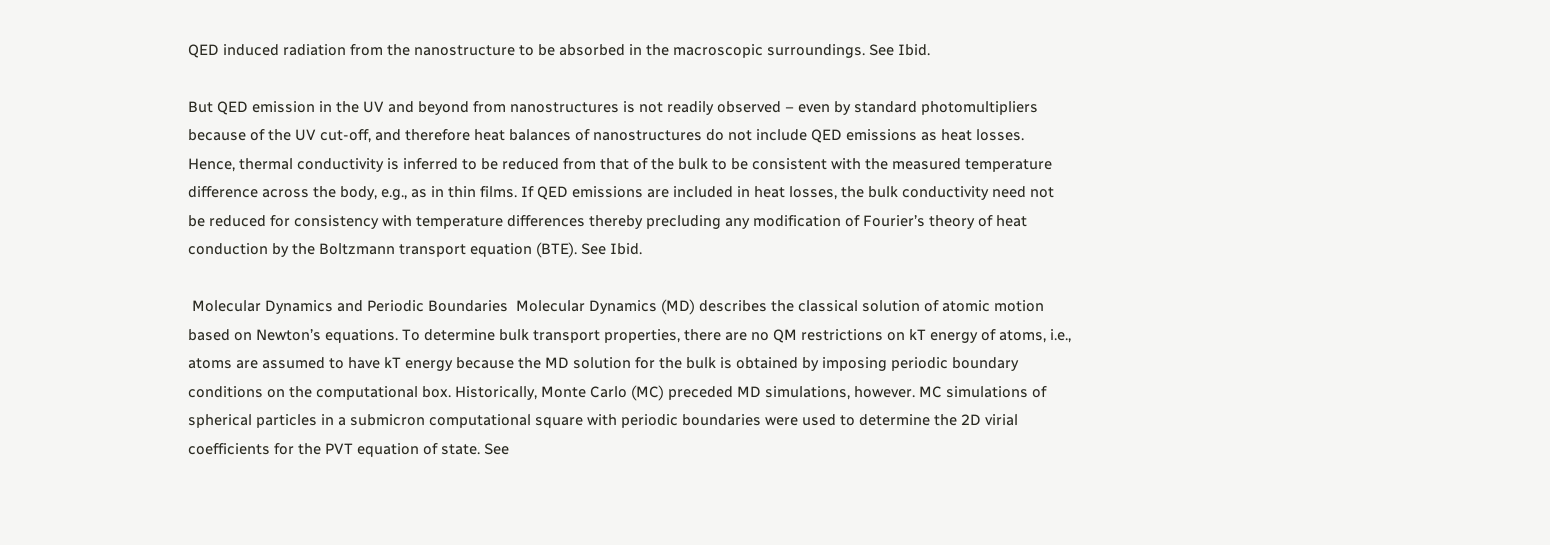QED induced radiation from the nanostructure to be absorbed in the macroscopic surroundings. See Ibid.

But QED emission in the UV and beyond from nanostructures is not readily observed – even by standard photomultipliers because of the UV cut-off, and therefore heat balances of nanostructures do not include QED emissions as heat losses. Hence, thermal conductivity is inferred to be reduced from that of the bulk to be consistent with the measured temperature difference across the body, e.g., as in thin films. If QED emissions are included in heat losses, the bulk conductivity need not be reduced for consistency with temperature differences thereby precluding any modification of Fourier’s theory of heat conduction by the Boltzmann transport equation (BTE). See Ibid.

 Molecular Dynamics and Periodic Boundaries  Molecular Dynamics (MD) describes the classical solution of atomic motion based on Newton’s equations. To determine bulk transport properties, there are no QM restrictions on kT energy of atoms, i.e., atoms are assumed to have kT energy because the MD solution for the bulk is obtained by imposing periodic boundary conditions on the computational box. Historically, Monte Carlo (MC) preceded MD simulations, however. MC simulations of spherical particles in a submicron computational square with periodic boundaries were used to determine the 2D virial coefficients for the PVT equation of state. See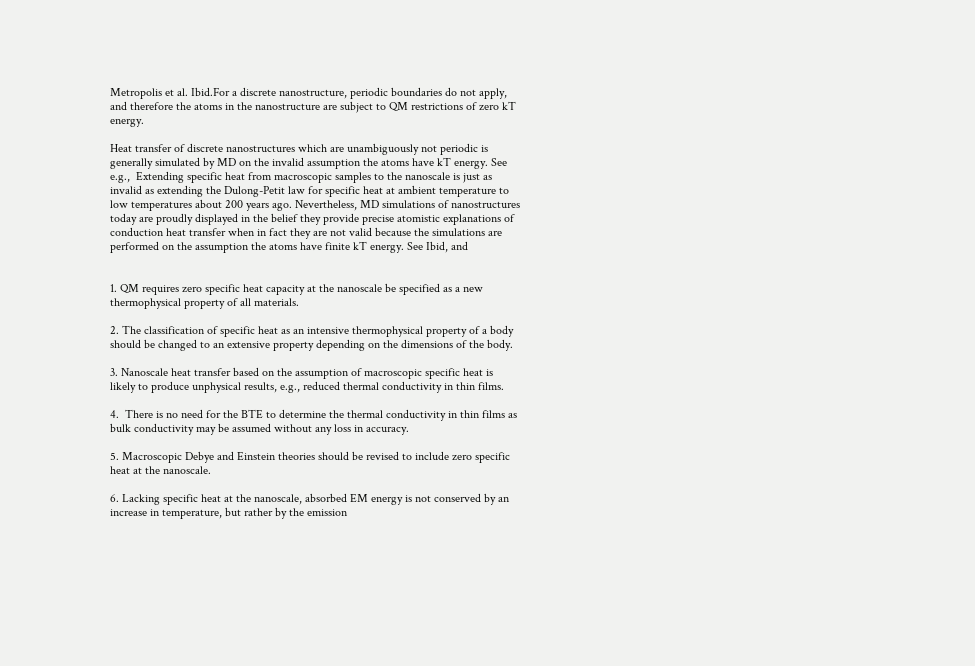Metropolis et al. Ibid.For a discrete nanostructure, periodic boundaries do not apply, and therefore the atoms in the nanostructure are subject to QM restrictions of zero kT energy.

Heat transfer of discrete nanostructures which are unambiguously not periodic is generally simulated by MD on the invalid assumption the atoms have kT energy. See e.g.,  Extending specific heat from macroscopic samples to the nanoscale is just as invalid as extending the Dulong-Petit law for specific heat at ambient temperature to low temperatures about 200 years ago. Nevertheless, MD simulations of nanostructures today are proudly displayed in the belief they provide precise atomistic explanations of conduction heat transfer when in fact they are not valid because the simulations are performed on the assumption the atoms have finite kT energy. See Ibid, and


1. QM requires zero specific heat capacity at the nanoscale be specified as a new thermophysical property of all materials.

2. The classification of specific heat as an intensive thermophysical property of a body should be changed to an extensive property depending on the dimensions of the body.

3. Nanoscale heat transfer based on the assumption of macroscopic specific heat is likely to produce unphysical results, e.g., reduced thermal conductivity in thin films.

4.  There is no need for the BTE to determine the thermal conductivity in thin films as bulk conductivity may be assumed without any loss in accuracy.

5. Macroscopic Debye and Einstein theories should be revised to include zero specific heat at the nanoscale.

6. Lacking specific heat at the nanoscale, absorbed EM energy is not conserved by an increase in temperature, but rather by the emission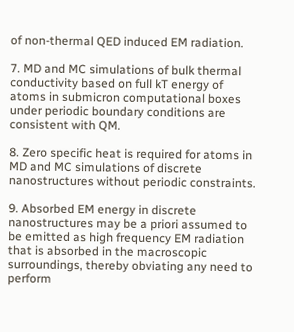of non-thermal QED induced EM radiation.

7. MD and MC simulations of bulk thermal conductivity based on full kT energy of atoms in submicron computational boxes under periodic boundary conditions are consistent with QM.

8. Zero specific heat is required for atoms in MD and MC simulations of discrete nanostructures without periodic constraints.

9. Absorbed EM energy in discrete nanostructures may be a priori assumed to be emitted as high frequency EM radiation that is absorbed in the macroscopic surroundings, thereby obviating any need to perform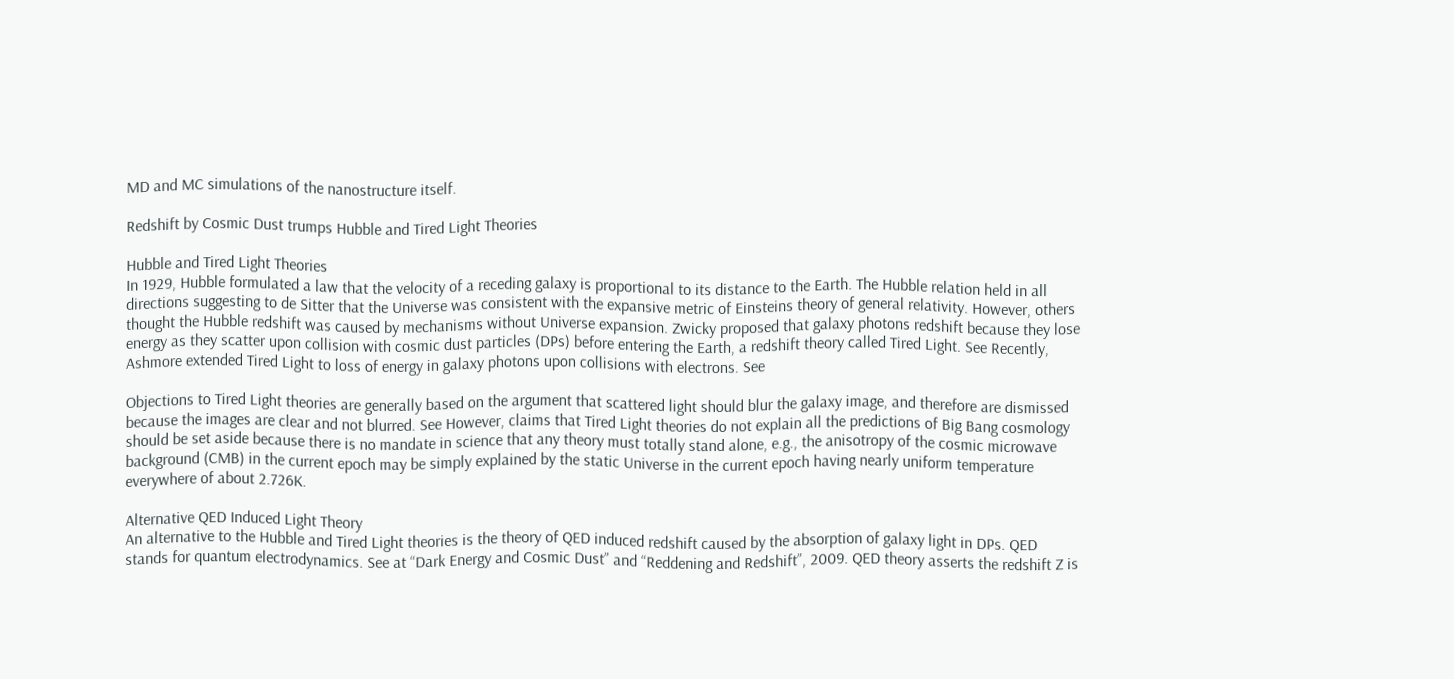MD and MC simulations of the nanostructure itself.

Redshift by Cosmic Dust trumps Hubble and Tired Light Theories

Hubble and Tired Light Theories
In 1929, Hubble formulated a law that the velocity of a receding galaxy is proportional to its distance to the Earth. The Hubble relation held in all directions suggesting to de Sitter that the Universe was consistent with the expansive metric of Einsteins theory of general relativity. However, others thought the Hubble redshift was caused by mechanisms without Universe expansion. Zwicky proposed that galaxy photons redshift because they lose energy as they scatter upon collision with cosmic dust particles (DPs) before entering the Earth, a redshift theory called Tired Light. See Recently, Ashmore extended Tired Light to loss of energy in galaxy photons upon collisions with electrons. See

Objections to Tired Light theories are generally based on the argument that scattered light should blur the galaxy image, and therefore are dismissed because the images are clear and not blurred. See However, claims that Tired Light theories do not explain all the predictions of Big Bang cosmology should be set aside because there is no mandate in science that any theory must totally stand alone, e.g., the anisotropy of the cosmic microwave background (CMB) in the current epoch may be simply explained by the static Universe in the current epoch having nearly uniform temperature everywhere of about 2.726K.

Alternative QED Induced Light Theory
An alternative to the Hubble and Tired Light theories is the theory of QED induced redshift caused by the absorption of galaxy light in DPs. QED stands for quantum electrodynamics. See at “Dark Energy and Cosmic Dust” and “Reddening and Redshift”, 2009. QED theory asserts the redshift Z is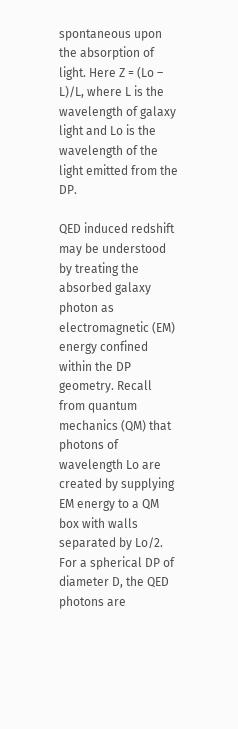spontaneous upon the absorption of light. Here Z = (Lo – L)/L, where L is the wavelength of galaxy light and Lo is the wavelength of the light emitted from the DP.

QED induced redshift may be understood by treating the absorbed galaxy photon as electromagnetic (EM) energy confined within the DP geometry. Recall from quantum mechanics (QM) that photons of wavelength Lo are created by supplying EM energy to a QM box with walls separated by Lo/2. For a spherical DP of diameter D, the QED photons are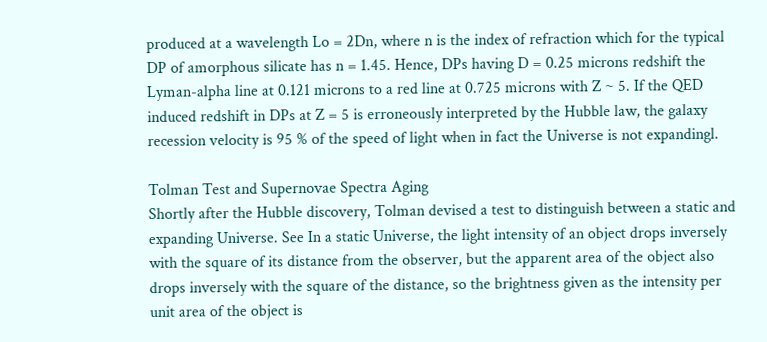produced at a wavelength Lo = 2Dn, where n is the index of refraction which for the typical DP of amorphous silicate has n = 1.45. Hence, DPs having D = 0.25 microns redshift the Lyman-alpha line at 0.121 microns to a red line at 0.725 microns with Z ~ 5. If the QED induced redshift in DPs at Z = 5 is erroneously interpreted by the Hubble law, the galaxy recession velocity is 95 % of the speed of light when in fact the Universe is not expandingl.

Tolman Test and Supernovae Spectra Aging
Shortly after the Hubble discovery, Tolman devised a test to distinguish between a static and expanding Universe. See In a static Universe, the light intensity of an object drops inversely with the square of its distance from the observer, but the apparent area of the object also drops inversely with the square of the distance, so the brightness given as the intensity per unit area of the object is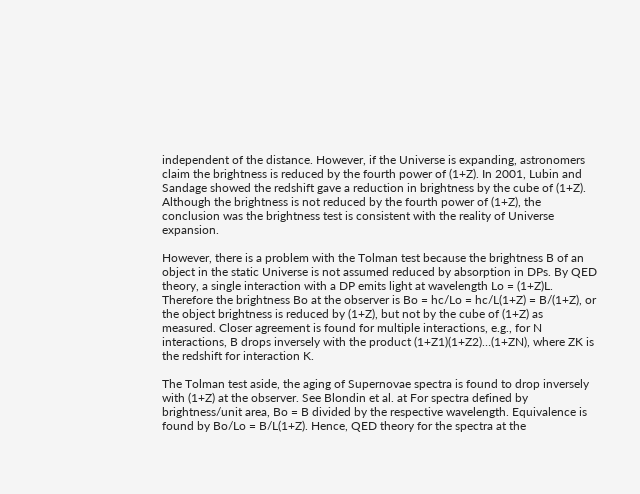independent of the distance. However, if the Universe is expanding, astronomers claim the brightness is reduced by the fourth power of (1+Z). In 2001, Lubin and Sandage showed the redshift gave a reduction in brightness by the cube of (1+Z). Although the brightness is not reduced by the fourth power of (1+Z), the conclusion was the brightness test is consistent with the reality of Universe expansion.

However, there is a problem with the Tolman test because the brightness B of an object in the static Universe is not assumed reduced by absorption in DPs. By QED theory, a single interaction with a DP emits light at wavelength Lo = (1+Z)L. Therefore the brightness Bo at the observer is Bo = hc/Lo = hc/L(1+Z) = B/(1+Z), or the object brightness is reduced by (1+Z), but not by the cube of (1+Z) as measured. Closer agreement is found for multiple interactions, e.g., for N interactions, B drops inversely with the product (1+Z1)(1+Z2)…(1+ZN), where ZK is the redshift for interaction K.

The Tolman test aside, the aging of Supernovae spectra is found to drop inversely with (1+Z) at the observer. See Blondin et al. at For spectra defined by brightness/unit area, Bo = B divided by the respective wavelength. Equivalence is found by Bo/Lo = B/L(1+Z). Hence, QED theory for the spectra at the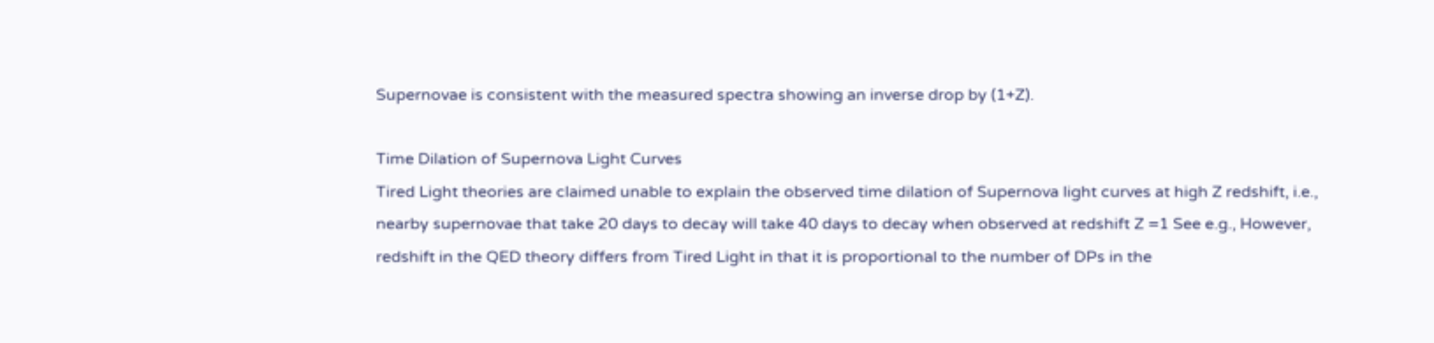Supernovae is consistent with the measured spectra showing an inverse drop by (1+Z).

Time Dilation of Supernova Light Curves
Tired Light theories are claimed unable to explain the observed time dilation of Supernova light curves at high Z redshift, i.e., nearby supernovae that take 20 days to decay will take 40 days to decay when observed at redshift Z =1 See e.g., However, redshift in the QED theory differs from Tired Light in that it is proportional to the number of DPs in the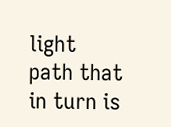light path that in turn is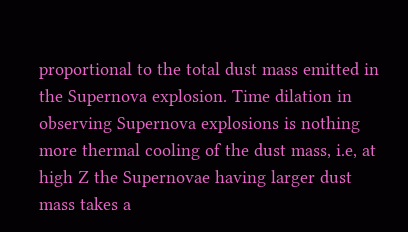proportional to the total dust mass emitted in the Supernova explosion. Time dilation in observing Supernova explosions is nothing more thermal cooling of the dust mass, i.e, at high Z the Supernovae having larger dust mass takes a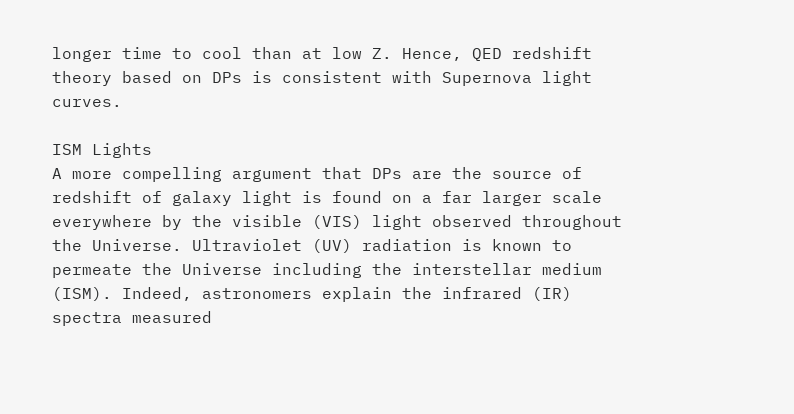longer time to cool than at low Z. Hence, QED redshift theory based on DPs is consistent with Supernova light curves.

ISM Lights
A more compelling argument that DPs are the source of redshift of galaxy light is found on a far larger scale everywhere by the visible (VIS) light observed throughout the Universe. Ultraviolet (UV) radiation is known to permeate the Universe including the interstellar medium (ISM). Indeed, astronomers explain the infrared (IR) spectra measured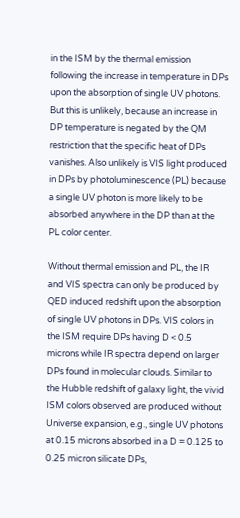in the ISM by the thermal emission following the increase in temperature in DPs upon the absorption of single UV photons. But this is unlikely, because an increase in DP temperature is negated by the QM restriction that the specific heat of DPs vanishes. Also unlikely is VIS light produced in DPs by photoluminescence (PL) because a single UV photon is more likely to be absorbed anywhere in the DP than at the PL color center.

Without thermal emission and PL, the IR and VIS spectra can only be produced by QED induced redshift upon the absorption of single UV photons in DPs. VIS colors in the ISM require DPs having D < 0.5 microns while IR spectra depend on larger DPs found in molecular clouds. Similar to the Hubble redshift of galaxy light, the vivid ISM colors observed are produced without Universe expansion, e.g., single UV photons at 0.15 microns absorbed in a D = 0.125 to 0.25 micron silicate DPs,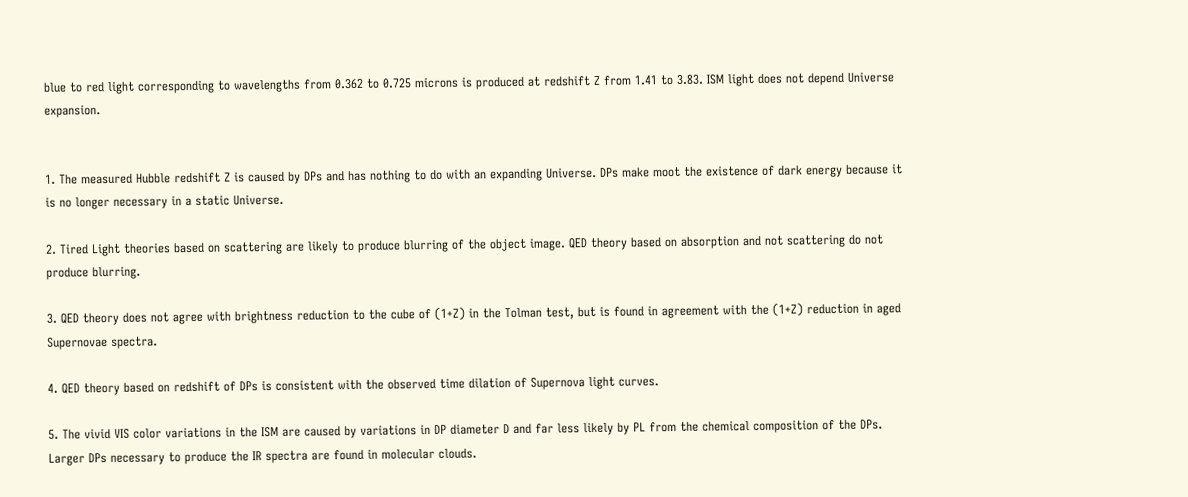blue to red light corresponding to wavelengths from 0.362 to 0.725 microns is produced at redshift Z from 1.41 to 3.83. ISM light does not depend Universe expansion.


1. The measured Hubble redshift Z is caused by DPs and has nothing to do with an expanding Universe. DPs make moot the existence of dark energy because it is no longer necessary in a static Universe.

2. Tired Light theories based on scattering are likely to produce blurring of the object image. QED theory based on absorption and not scattering do not produce blurring.

3. QED theory does not agree with brightness reduction to the cube of (1+Z) in the Tolman test, but is found in agreement with the (1+Z) reduction in aged Supernovae spectra.

4. QED theory based on redshift of DPs is consistent with the observed time dilation of Supernova light curves.

5. The vivid VIS color variations in the ISM are caused by variations in DP diameter D and far less likely by PL from the chemical composition of the DPs. Larger DPs necessary to produce the IR spectra are found in molecular clouds.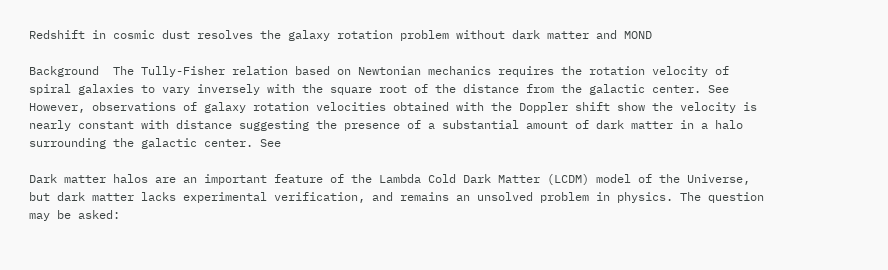Redshift in cosmic dust resolves the galaxy rotation problem without dark matter and MOND

Background  The Tully-Fisher relation based on Newtonian mechanics requires the rotation velocity of spiral galaxies to vary inversely with the square root of the distance from the galactic center. See  However, observations of galaxy rotation velocities obtained with the Doppler shift show the velocity is nearly constant with distance suggesting the presence of a substantial amount of dark matter in a halo surrounding the galactic center. See

Dark matter halos are an important feature of the Lambda Cold Dark Matter (LCDM) model of the Universe, but dark matter lacks experimental verification, and remains an unsolved problem in physics. The question may be asked: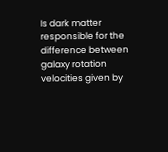Is dark matter responsible for the difference between galaxy rotation velocities given by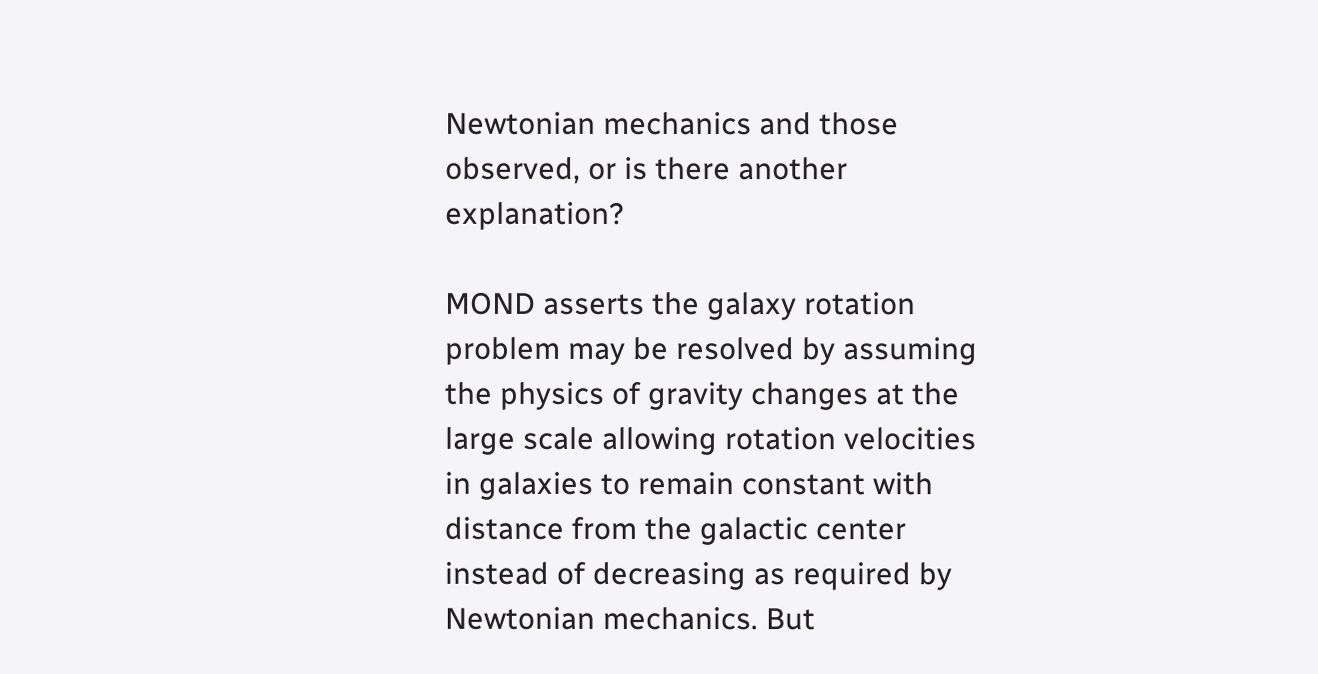Newtonian mechanics and those observed, or is there another explanation?

MOND asserts the galaxy rotation problem may be resolved by assuming the physics of gravity changes at the large scale allowing rotation velocities in galaxies to remain constant with distance from the galactic center instead of decreasing as required by Newtonian mechanics. But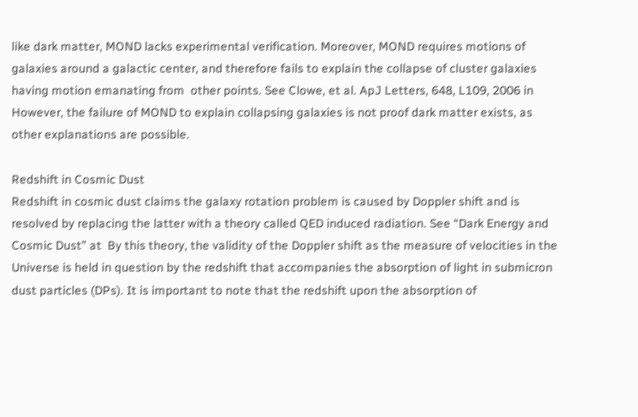like dark matter, MOND lacks experimental verification. Moreover, MOND requires motions of galaxies around a galactic center, and therefore fails to explain the collapse of cluster galaxies having motion emanating from  other points. See Clowe, et al. ApJ Letters, 648, L109, 2006 in However, the failure of MOND to explain collapsing galaxies is not proof dark matter exists, as other explanations are possible.

Redshift in Cosmic Dust
Redshift in cosmic dust claims the galaxy rotation problem is caused by Doppler shift and is resolved by replacing the latter with a theory called QED induced radiation. See “Dark Energy and Cosmic Dust” at  By this theory, the validity of the Doppler shift as the measure of velocities in the Universe is held in question by the redshift that accompanies the absorption of light in submicron dust particles (DPs). It is important to note that the redshift upon the absorption of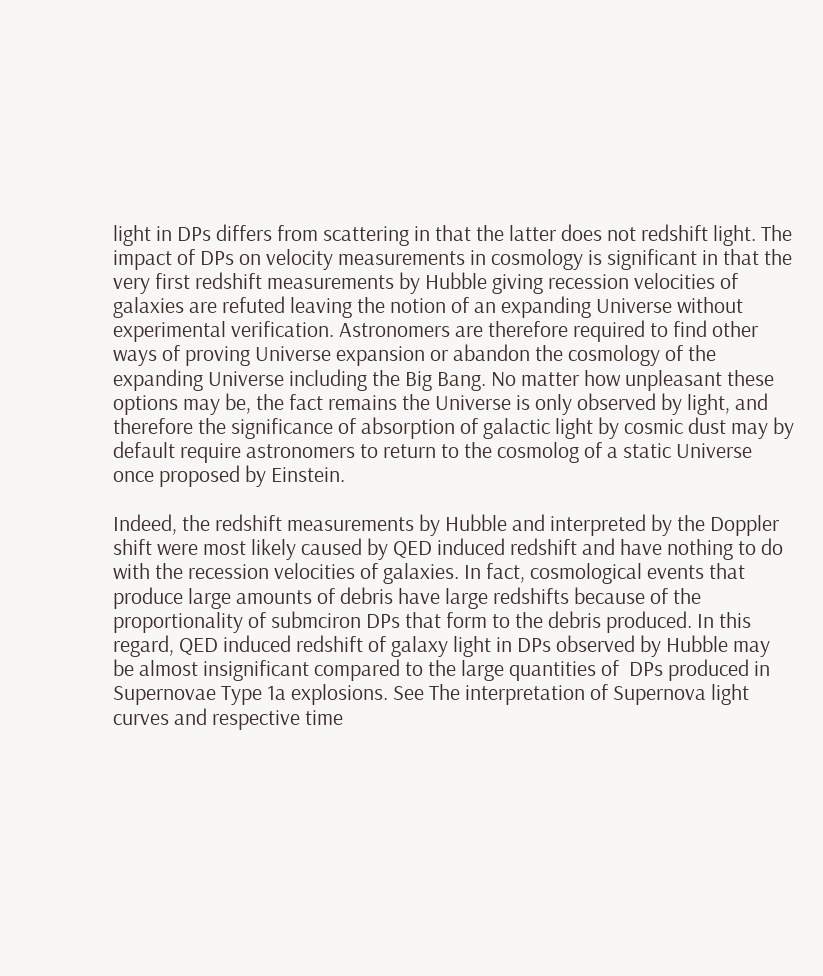light in DPs differs from scattering in that the latter does not redshift light. The impact of DPs on velocity measurements in cosmology is significant in that the very first redshift measurements by Hubble giving recession velocities of galaxies are refuted leaving the notion of an expanding Universe without experimental verification. Astronomers are therefore required to find other ways of proving Universe expansion or abandon the cosmology of the expanding Universe including the Big Bang. No matter how unpleasant these options may be, the fact remains the Universe is only observed by light, and therefore the significance of absorption of galactic light by cosmic dust may by default require astronomers to return to the cosmolog of a static Universe once proposed by Einstein.

Indeed, the redshift measurements by Hubble and interpreted by the Doppler shift were most likely caused by QED induced redshift and have nothing to do with the recession velocities of galaxies. In fact, cosmological events that produce large amounts of debris have large redshifts because of the proportionality of submciron DPs that form to the debris produced. In this regard, QED induced redshift of galaxy light in DPs observed by Hubble may be almost insignificant compared to the large quantities of  DPs produced in Supernovae Type 1a explosions. See The interpretation of Supernova light curves and respective time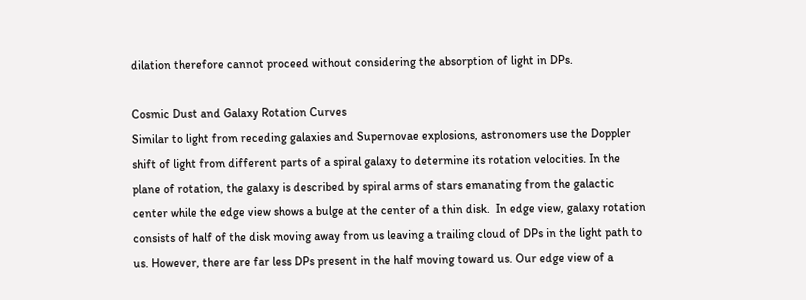dilation therefore cannot proceed without considering the absorption of light in DPs.

Cosmic Dust and Galaxy Rotation Curves
Similar to light from receding galaxies and Supernovae explosions, astronomers use the Doppler shift of light from different parts of a spiral galaxy to determine its rotation velocities. In the plane of rotation, the galaxy is described by spiral arms of stars emanating from the galactic center while the edge view shows a bulge at the center of a thin disk.  In edge view, galaxy rotation consists of half of the disk moving away from us leaving a trailing cloud of DPs in the light path to us. However, there are far less DPs present in the half moving toward us. Our edge view of a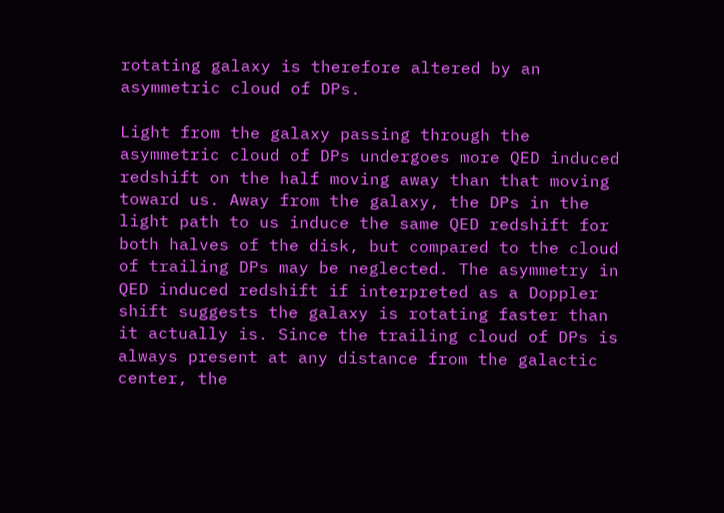rotating galaxy is therefore altered by an asymmetric cloud of DPs.

Light from the galaxy passing through the asymmetric cloud of DPs undergoes more QED induced redshift on the half moving away than that moving toward us. Away from the galaxy, the DPs in the light path to us induce the same QED redshift for both halves of the disk, but compared to the cloud of trailing DPs may be neglected. The asymmetry in QED induced redshift if interpreted as a Doppler shift suggests the galaxy is rotating faster than it actually is. Since the trailing cloud of DPs is always present at any distance from the galactic center, the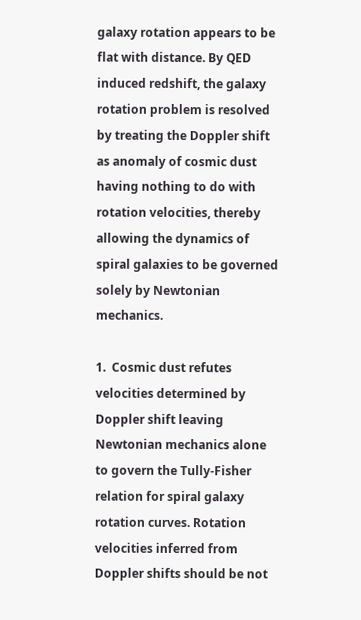galaxy rotation appears to be flat with distance. By QED induced redshift, the galaxy rotation problem is resolved by treating the Doppler shift as anomaly of cosmic dust having nothing to do with rotation velocities, thereby allowing the dynamics of spiral galaxies to be governed solely by Newtonian mechanics.

1.  Cosmic dust refutes velocities determined by Doppler shift leaving Newtonian mechanics alone to govern the Tully-Fisher relation for spiral galaxy rotation curves. Rotation velocities inferred from Doppler shifts should be not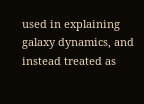used in explaining galaxy dynamics, and instead treated as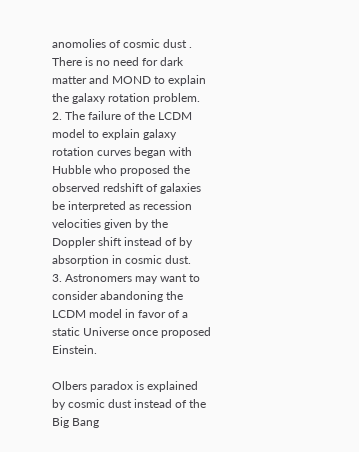anomolies of cosmic dust . There is no need for dark matter and MOND to explain the galaxy rotation problem.
2. The failure of the LCDM model to explain galaxy rotation curves began with Hubble who proposed the observed redshift of galaxies be interpreted as recession velocities given by the Doppler shift instead of by absorption in cosmic dust.
3. Astronomers may want to consider abandoning the LCDM model in favor of a static Universe once proposed Einstein.

Olbers paradox is explained by cosmic dust instead of the Big Bang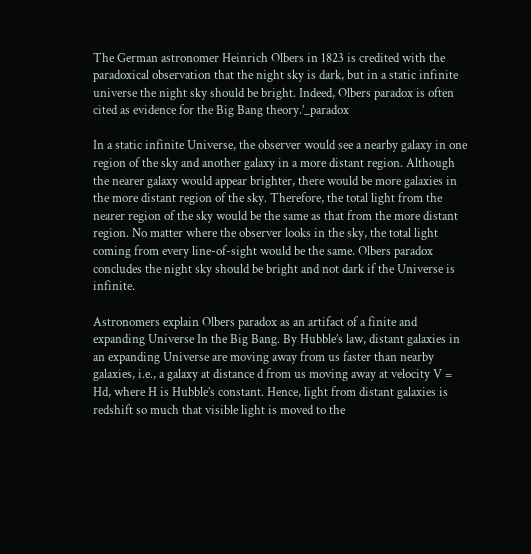The German astronomer Heinrich Olbers in 1823 is credited with the paradoxical observation that the night sky is dark, but in a static infinite universe the night sky should be bright. Indeed, Olbers paradox is often cited as evidence for the Big Bang theory.’_paradox

In a static infinite Universe, the observer would see a nearby galaxy in one region of the sky and another galaxy in a more distant region. Although the nearer galaxy would appear brighter, there would be more galaxies in the more distant region of the sky. Therefore, the total light from the nearer region of the sky would be the same as that from the more distant region. No matter where the observer looks in the sky, the total light coming from every line-of-sight would be the same. Olbers paradox concludes the night sky should be bright and not dark if the Universe is infinite.

Astronomers explain Olbers paradox as an artifact of a finite and expanding Universe In the Big Bang. By Hubble’s law, distant galaxies in an expanding Universe are moving away from us faster than nearby galaxies, i.e., a galaxy at distance d from us moving away at velocity V = Hd, where H is Hubble’s constant. Hence, light from distant galaxies is redshift so much that visible light is moved to the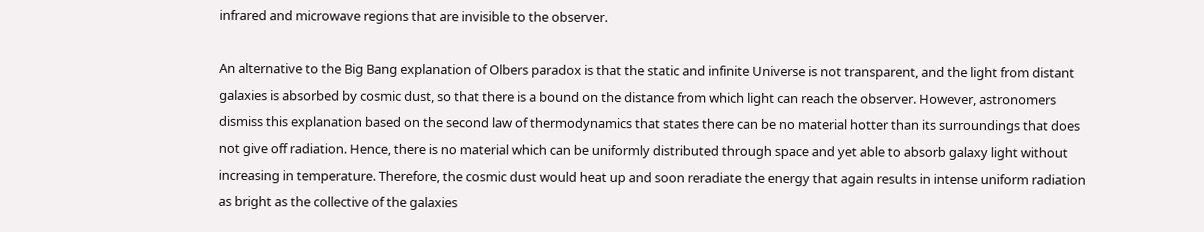infrared and microwave regions that are invisible to the observer.

An alternative to the Big Bang explanation of Olbers paradox is that the static and infinite Universe is not transparent, and the light from distant galaxies is absorbed by cosmic dust, so that there is a bound on the distance from which light can reach the observer. However, astronomers dismiss this explanation based on the second law of thermodynamics that states there can be no material hotter than its surroundings that does not give off radiation. Hence, there is no material which can be uniformly distributed through space and yet able to absorb galaxy light without increasing in temperature. Therefore, the cosmic dust would heat up and soon reradiate the energy that again results in intense uniform radiation as bright as the collective of the galaxies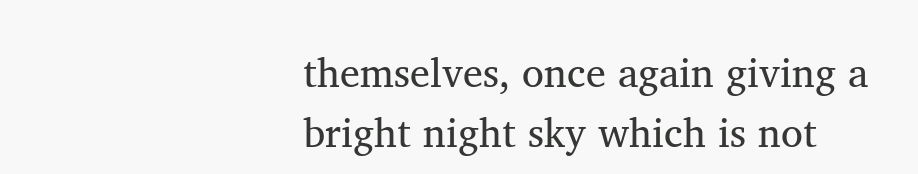themselves, once again giving a bright night sky which is not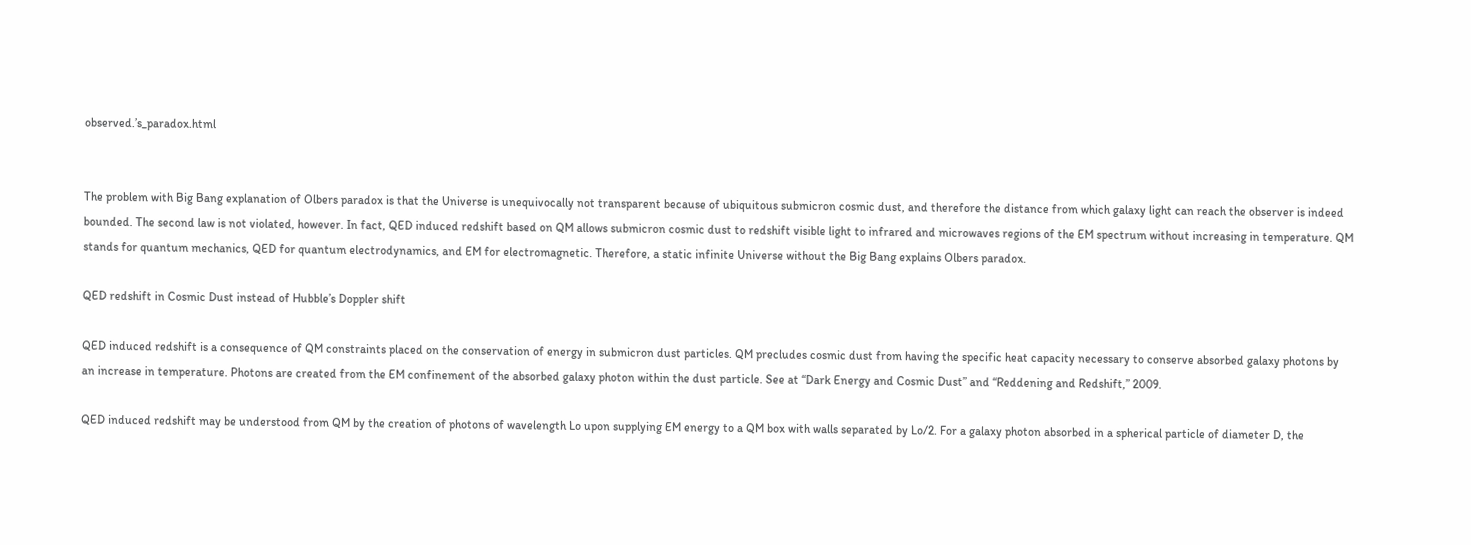observed.’s_paradox.html


The problem with Big Bang explanation of Olbers paradox is that the Universe is unequivocally not transparent because of ubiquitous submicron cosmic dust, and therefore the distance from which galaxy light can reach the observer is indeed bounded. The second law is not violated, however. In fact, QED induced redshift based on QM allows submicron cosmic dust to redshift visible light to infrared and microwaves regions of the EM spectrum without increasing in temperature. QM stands for quantum mechanics, QED for quantum electrodynamics, and EM for electromagnetic. Therefore, a static infinite Universe without the Big Bang explains Olbers paradox.

QED redshift in Cosmic Dust instead of Hubble’s Doppler shift

QED induced redshift is a consequence of QM constraints placed on the conservation of energy in submicron dust particles. QM precludes cosmic dust from having the specific heat capacity necessary to conserve absorbed galaxy photons by an increase in temperature. Photons are created from the EM confinement of the absorbed galaxy photon within the dust particle. See at “Dark Energy and Cosmic Dust” and “Reddening and Redshift,” 2009.

QED induced redshift may be understood from QM by the creation of photons of wavelength Lo upon supplying EM energy to a QM box with walls separated by Lo/2. For a galaxy photon absorbed in a spherical particle of diameter D, the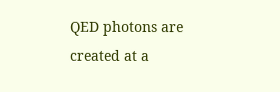QED photons are created at a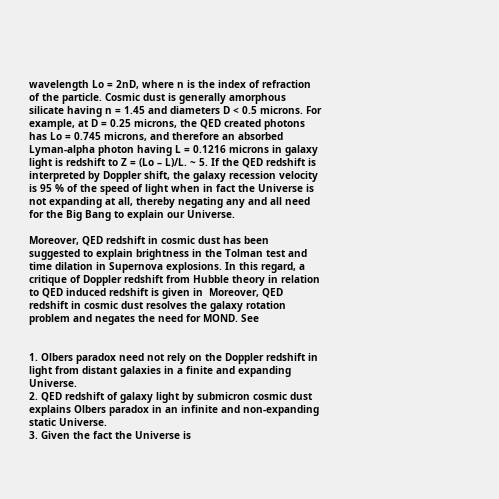wavelength Lo = 2nD, where n is the index of refraction of the particle. Cosmic dust is generally amorphous silicate having n = 1.45 and diameters D < 0.5 microns. For example, at D = 0.25 microns, the QED created photons has Lo = 0.745 microns, and therefore an absorbed Lyman-alpha photon having L = 0.1216 microns in galaxy light is redshift to Z = (Lo – L)/L. ~ 5. If the QED redshift is interpreted by Doppler shift, the galaxy recession velocity is 95 % of the speed of light when in fact the Universe is not expanding at all, thereby negating any and all need for the Big Bang to explain our Universe.

Moreover, QED redshift in cosmic dust has been suggested to explain brightness in the Tolman test and time dilation in Supernova explosions. In this regard, a critique of Doppler redshift from Hubble theory in relation to QED induced redshift is given in  Moreover, QED redshift in cosmic dust resolves the galaxy rotation problem and negates the need for MOND. See


1. Olbers paradox need not rely on the Doppler redshift in light from distant galaxies in a finite and expanding Universe.
2. QED redshift of galaxy light by submicron cosmic dust explains Olbers paradox in an infinite and non-expanding static Universe.
3. Given the fact the Universe is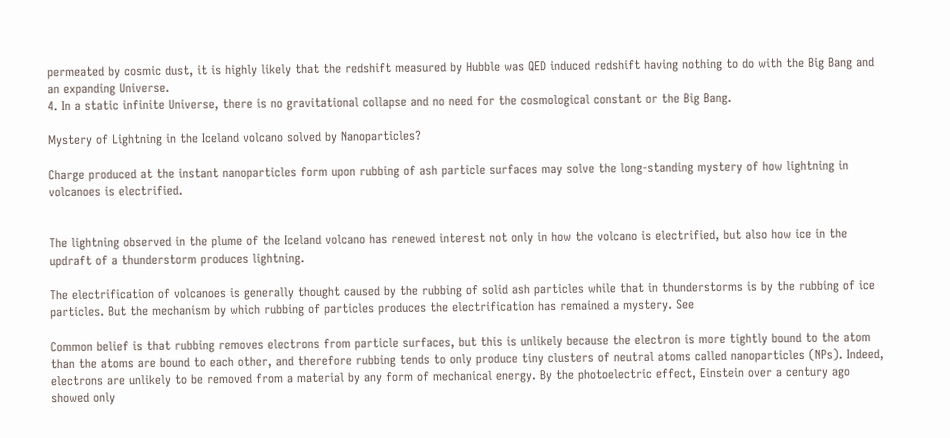permeated by cosmic dust, it is highly likely that the redshift measured by Hubble was QED induced redshift having nothing to do with the Big Bang and an expanding Universe.
4. In a static infinite Universe, there is no gravitational collapse and no need for the cosmological constant or the Big Bang.

Mystery of Lightning in the Iceland volcano solved by Nanoparticles?

Charge produced at the instant nanoparticles form upon rubbing of ash particle surfaces may solve the long-standing mystery of how lightning in volcanoes is electrified.


The lightning observed in the plume of the Iceland volcano has renewed interest not only in how the volcano is electrified, but also how ice in the updraft of a thunderstorm produces lightning.

The electrification of volcanoes is generally thought caused by the rubbing of solid ash particles while that in thunderstorms is by the rubbing of ice particles. But the mechanism by which rubbing of particles produces the electrification has remained a mystery. See

Common belief is that rubbing removes electrons from particle surfaces, but this is unlikely because the electron is more tightly bound to the atom than the atoms are bound to each other, and therefore rubbing tends to only produce tiny clusters of neutral atoms called nanoparticles (NPs). Indeed, electrons are unlikely to be removed from a material by any form of mechanical energy. By the photoelectric effect, Einstein over a century ago showed only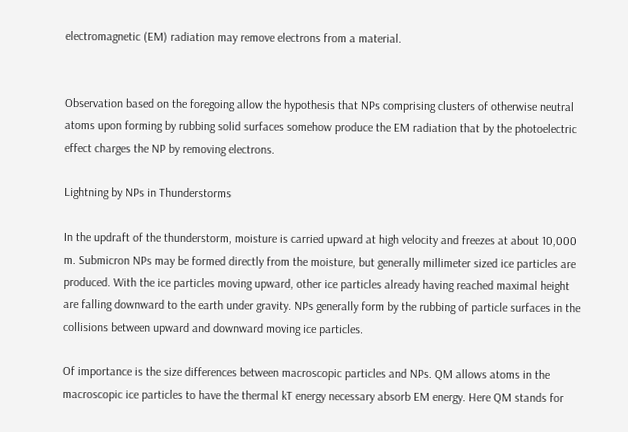electromagnetic (EM) radiation may remove electrons from a material.


Observation based on the foregoing allow the hypothesis that NPs comprising clusters of otherwise neutral atoms upon forming by rubbing solid surfaces somehow produce the EM radiation that by the photoelectric effect charges the NP by removing electrons.

Lightning by NPs in Thunderstorms

In the updraft of the thunderstorm, moisture is carried upward at high velocity and freezes at about 10,000 m. Submicron NPs may be formed directly from the moisture, but generally millimeter sized ice particles are produced. With the ice particles moving upward, other ice particles already having reached maximal height are falling downward to the earth under gravity. NPs generally form by the rubbing of particle surfaces in the collisions between upward and downward moving ice particles.

Of importance is the size differences between macroscopic particles and NPs. QM allows atoms in the macroscopic ice particles to have the thermal kT energy necessary absorb EM energy. Here QM stands for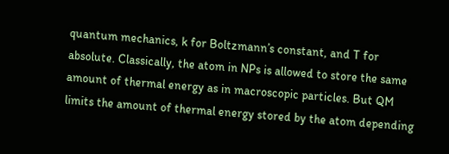quantum mechanics, k for Boltzmann’s constant, and T for absolute. Classically, the atom in NPs is allowed to store the same amount of thermal energy as in macroscopic particles. But QM limits the amount of thermal energy stored by the atom depending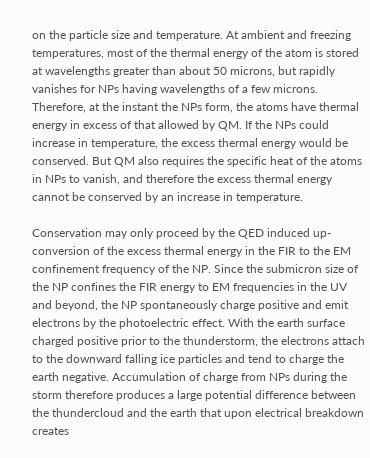on the particle size and temperature. At ambient and freezing temperatures, most of the thermal energy of the atom is stored at wavelengths greater than about 50 microns, but rapidly vanishes for NPs having wavelengths of a few microns. Therefore, at the instant the NPs form, the atoms have thermal energy in excess of that allowed by QM. If the NPs could increase in temperature, the excess thermal energy would be conserved. But QM also requires the specific heat of the atoms in NPs to vanish, and therefore the excess thermal energy cannot be conserved by an increase in temperature.

Conservation may only proceed by the QED induced up-conversion of the excess thermal energy in the FIR to the EM confinement frequency of the NP. Since the submicron size of the NP confines the FIR energy to EM frequencies in the UV and beyond, the NP spontaneously charge positive and emit electrons by the photoelectric effect. With the earth surface charged positive prior to the thunderstorm, the electrons attach to the downward falling ice particles and tend to charge the earth negative. Accumulation of charge from NPs during the storm therefore produces a large potential difference between the thundercloud and the earth that upon electrical breakdown creates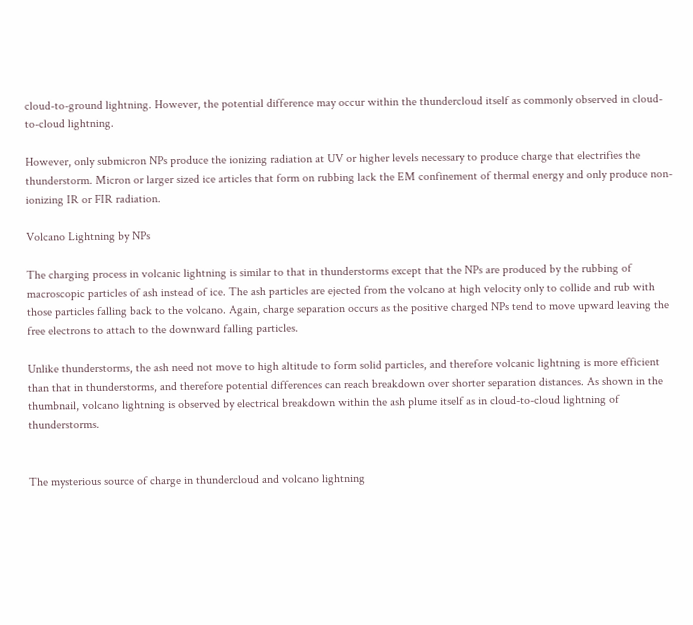cloud-to-ground lightning. However, the potential difference may occur within the thundercloud itself as commonly observed in cloud-to-cloud lightning.

However, only submicron NPs produce the ionizing radiation at UV or higher levels necessary to produce charge that electrifies the thunderstorm. Micron or larger sized ice articles that form on rubbing lack the EM confinement of thermal energy and only produce non-ionizing IR or FIR radiation.

Volcano Lightning by NPs

The charging process in volcanic lightning is similar to that in thunderstorms except that the NPs are produced by the rubbing of macroscopic particles of ash instead of ice. The ash particles are ejected from the volcano at high velocity only to collide and rub with those particles falling back to the volcano. Again, charge separation occurs as the positive charged NPs tend to move upward leaving the free electrons to attach to the downward falling particles.

Unlike thunderstorms, the ash need not move to high altitude to form solid particles, and therefore volcanic lightning is more efficient than that in thunderstorms, and therefore potential differences can reach breakdown over shorter separation distances. As shown in the thumbnail, volcano lightning is observed by electrical breakdown within the ash plume itself as in cloud-to-cloud lightning of thunderstorms.


The mysterious source of charge in thundercloud and volcano lightning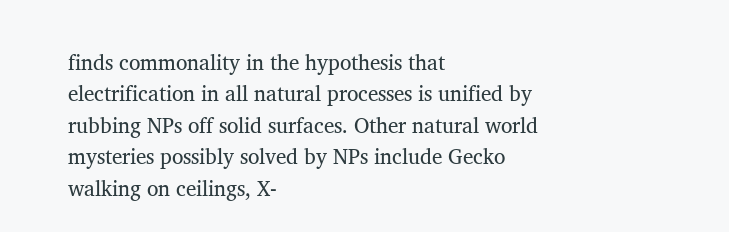finds commonality in the hypothesis that electrification in all natural processes is unified by rubbing NPs off solid surfaces. Other natural world mysteries possibly solved by NPs include Gecko walking on ceilings, X-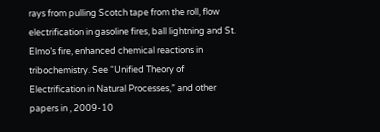rays from pulling Scotch tape from the roll, flow electrification in gasoline fires, ball lightning and St. Elmo’s fire, enhanced chemical reactions in tribochemistry. See “Unified Theory of Electrification in Natural Processes,” and other papers in , 2009-10